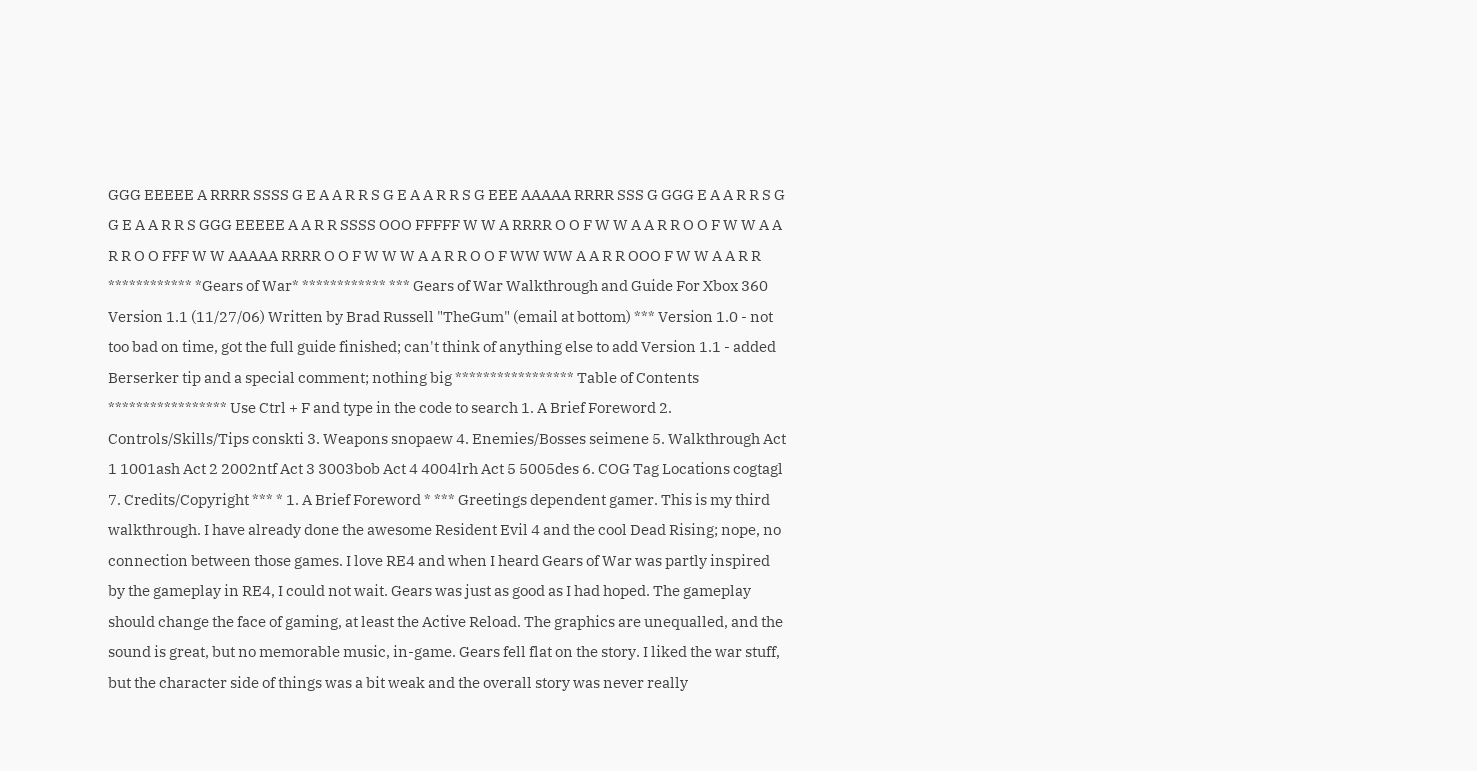GGG EEEEE A RRRR SSSS G E A A R R S G E A A R R S G EEE AAAAA RRRR SSS G GGG E A A R R S G G E A A R R S GGG EEEEE A A R R SSSS OOO FFFFF W W A RRRR O O F W W A A R R O O F W W A A R R O O FFF W W AAAAA RRRR O O F W W W A A R R O O F WW WW A A R R OOO F W W A A R R ************ *Gears of War* ************ *** Gears of War Walkthrough and Guide For Xbox 360 Version 1.1 (11/27/06) Written by Brad Russell "TheGum" (email at bottom) *** Version 1.0 - not too bad on time, got the full guide finished; can't think of anything else to add Version 1.1 - added Berserker tip and a special comment; nothing big ***************** Table of Contents ***************** Use Ctrl + F and type in the code to search 1. A Brief Foreword 2. Controls/Skills/Tips conskti 3. Weapons snopaew 4. Enemies/Bosses seimene 5. Walkthrough Act 1 1001ash Act 2 2002ntf Act 3 3003bob Act 4 4004lrh Act 5 5005des 6. COG Tag Locations cogtagl 7. Credits/Copyright *** * 1. A Brief Foreword * *** Greetings dependent gamer. This is my third walkthrough. I have already done the awesome Resident Evil 4 and the cool Dead Rising; nope, no connection between those games. I love RE4 and when I heard Gears of War was partly inspired by the gameplay in RE4, I could not wait. Gears was just as good as I had hoped. The gameplay should change the face of gaming, at least the Active Reload. The graphics are unequalled, and the sound is great, but no memorable music, in-game. Gears fell flat on the story. I liked the war stuff, but the character side of things was a bit weak and the overall story was never really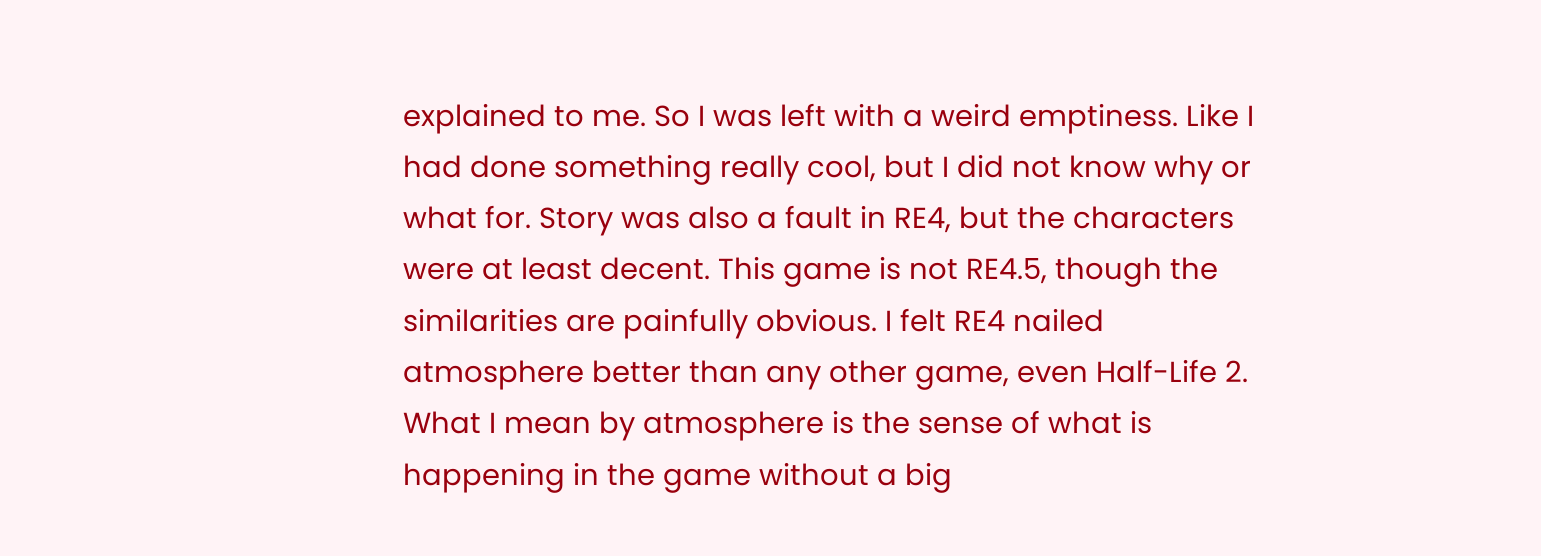explained to me. So I was left with a weird emptiness. Like I had done something really cool, but I did not know why or what for. Story was also a fault in RE4, but the characters were at least decent. This game is not RE4.5, though the similarities are painfully obvious. I felt RE4 nailed atmosphere better than any other game, even Half-Life 2. What I mean by atmosphere is the sense of what is happening in the game without a big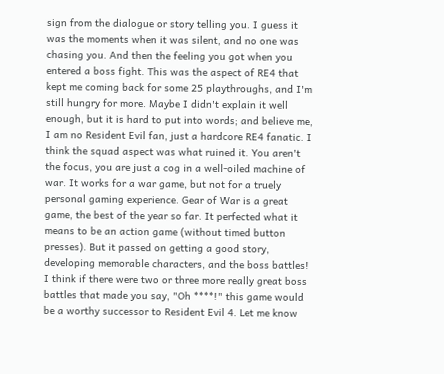sign from the dialogue or story telling you. I guess it was the moments when it was silent, and no one was chasing you. And then the feeling you got when you entered a boss fight. This was the aspect of RE4 that kept me coming back for some 25 playthroughs, and I'm still hungry for more. Maybe I didn't explain it well enough, but it is hard to put into words; and believe me, I am no Resident Evil fan, just a hardcore RE4 fanatic. I think the squad aspect was what ruined it. You aren't the focus, you are just a cog in a well-oiled machine of war. It works for a war game, but not for a truely personal gaming experience. Gear of War is a great game, the best of the year so far. It perfected what it means to be an action game (without timed button presses). But it passed on getting a good story, developing memorable characters, and the boss battles! I think if there were two or three more really great boss battles that made you say, "Oh ****!" this game would be a worthy successor to Resident Evil 4. Let me know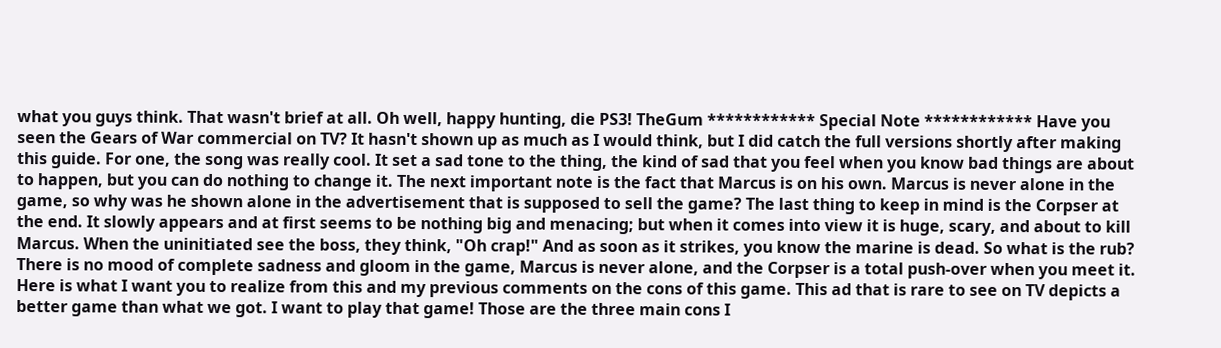what you guys think. That wasn't brief at all. Oh well, happy hunting, die PS3! TheGum ************ Special Note ************ Have you seen the Gears of War commercial on TV? It hasn't shown up as much as I would think, but I did catch the full versions shortly after making this guide. For one, the song was really cool. It set a sad tone to the thing, the kind of sad that you feel when you know bad things are about to happen, but you can do nothing to change it. The next important note is the fact that Marcus is on his own. Marcus is never alone in the game, so why was he shown alone in the advertisement that is supposed to sell the game? The last thing to keep in mind is the Corpser at the end. It slowly appears and at first seems to be nothing big and menacing; but when it comes into view it is huge, scary, and about to kill Marcus. When the uninitiated see the boss, they think, "Oh crap!" And as soon as it strikes, you know the marine is dead. So what is the rub? There is no mood of complete sadness and gloom in the game, Marcus is never alone, and the Corpser is a total push-over when you meet it. Here is what I want you to realize from this and my previous comments on the cons of this game. This ad that is rare to see on TV depicts a better game than what we got. I want to play that game! Those are the three main cons I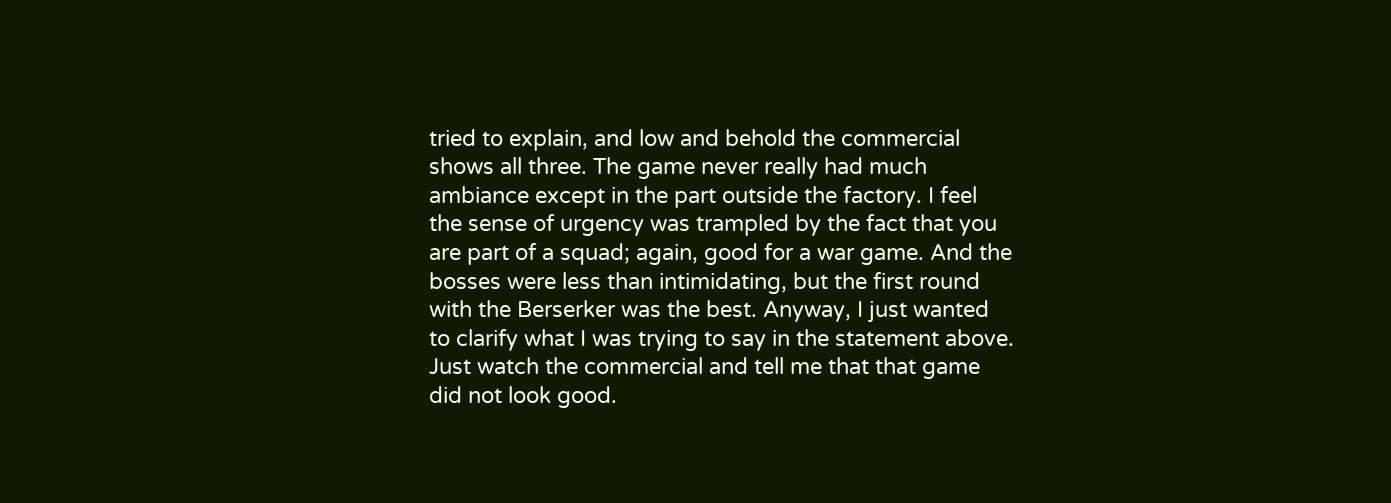tried to explain, and low and behold the commercial shows all three. The game never really had much ambiance except in the part outside the factory. I feel the sense of urgency was trampled by the fact that you are part of a squad; again, good for a war game. And the bosses were less than intimidating, but the first round with the Berserker was the best. Anyway, I just wanted to clarify what I was trying to say in the statement above. Just watch the commercial and tell me that that game did not look good.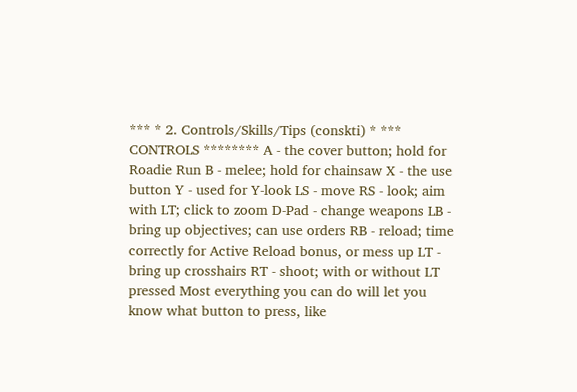*** * 2. Controls/Skills/Tips (conskti) * *** CONTROLS ******** A - the cover button; hold for Roadie Run B - melee; hold for chainsaw X - the use button Y - used for Y-look LS - move RS - look; aim with LT; click to zoom D-Pad - change weapons LB - bring up objectives; can use orders RB - reload; time correctly for Active Reload bonus, or mess up LT - bring up crosshairs RT - shoot; with or without LT pressed Most everything you can do will let you know what button to press, like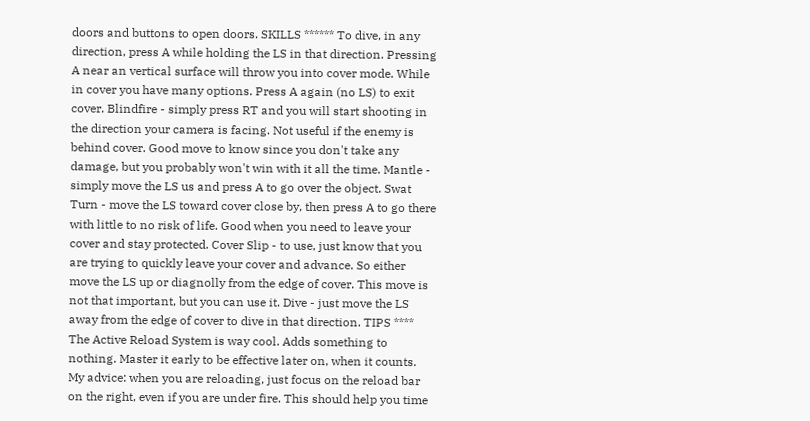doors and buttons to open doors. SKILLS ****** To dive, in any direction, press A while holding the LS in that direction. Pressing A near an vertical surface will throw you into cover mode. While in cover you have many options. Press A again (no LS) to exit cover. Blindfire - simply press RT and you will start shooting in the direction your camera is facing. Not useful if the enemy is behind cover. Good move to know since you don't take any damage, but you probably won't win with it all the time. Mantle - simply move the LS us and press A to go over the object. Swat Turn - move the LS toward cover close by, then press A to go there with little to no risk of life. Good when you need to leave your cover and stay protected. Cover Slip - to use, just know that you are trying to quickly leave your cover and advance. So either move the LS up or diagnolly from the edge of cover. This move is not that important, but you can use it. Dive - just move the LS away from the edge of cover to dive in that direction. TIPS **** The Active Reload System is way cool. Adds something to nothing. Master it early to be effective later on, when it counts. My advice: when you are reloading, just focus on the reload bar on the right, even if you are under fire. This should help you time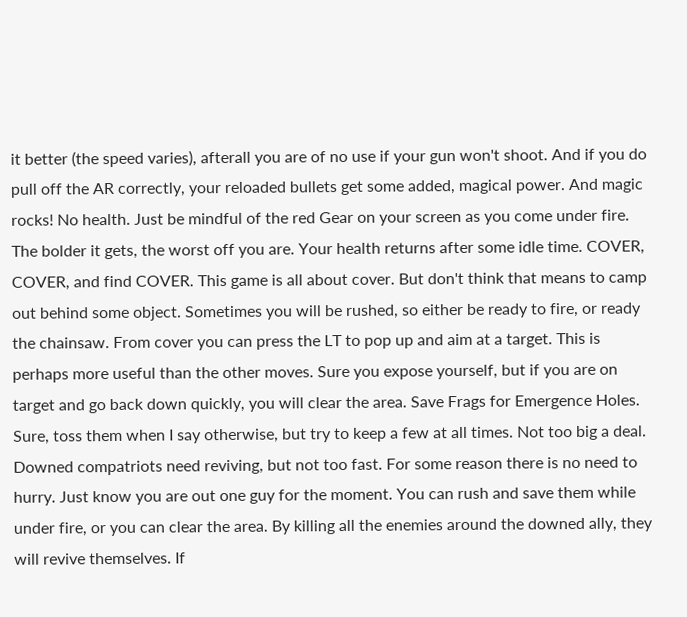it better (the speed varies), afterall you are of no use if your gun won't shoot. And if you do pull off the AR correctly, your reloaded bullets get some added, magical power. And magic rocks! No health. Just be mindful of the red Gear on your screen as you come under fire. The bolder it gets, the worst off you are. Your health returns after some idle time. COVER, COVER, and find COVER. This game is all about cover. But don't think that means to camp out behind some object. Sometimes you will be rushed, so either be ready to fire, or ready the chainsaw. From cover you can press the LT to pop up and aim at a target. This is perhaps more useful than the other moves. Sure you expose yourself, but if you are on target and go back down quickly, you will clear the area. Save Frags for Emergence Holes. Sure, toss them when I say otherwise, but try to keep a few at all times. Not too big a deal. Downed compatriots need reviving, but not too fast. For some reason there is no need to hurry. Just know you are out one guy for the moment. You can rush and save them while under fire, or you can clear the area. By killing all the enemies around the downed ally, they will revive themselves. If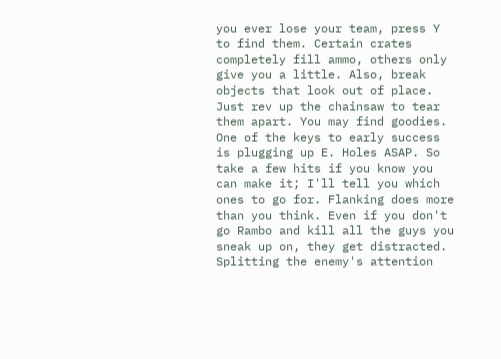you ever lose your team, press Y to find them. Certain crates completely fill ammo, others only give you a little. Also, break objects that look out of place. Just rev up the chainsaw to tear them apart. You may find goodies. One of the keys to early success is plugging up E. Holes ASAP. So take a few hits if you know you can make it; I'll tell you which ones to go for. Flanking does more than you think. Even if you don't go Rambo and kill all the guys you sneak up on, they get distracted. Splitting the enemy's attention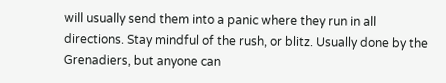will usually send them into a panic where they run in all directions. Stay mindful of the rush, or blitz. Usually done by the Grenadiers, but anyone can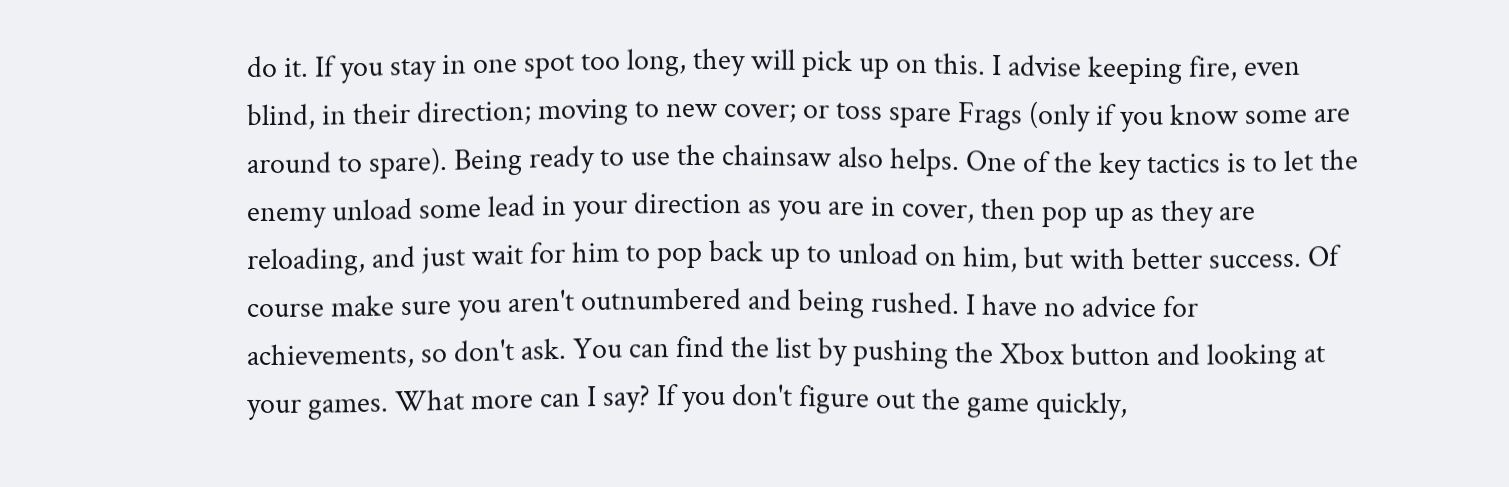do it. If you stay in one spot too long, they will pick up on this. I advise keeping fire, even blind, in their direction; moving to new cover; or toss spare Frags (only if you know some are around to spare). Being ready to use the chainsaw also helps. One of the key tactics is to let the enemy unload some lead in your direction as you are in cover, then pop up as they are reloading, and just wait for him to pop back up to unload on him, but with better success. Of course make sure you aren't outnumbered and being rushed. I have no advice for achievements, so don't ask. You can find the list by pushing the Xbox button and looking at your games. What more can I say? If you don't figure out the game quickly,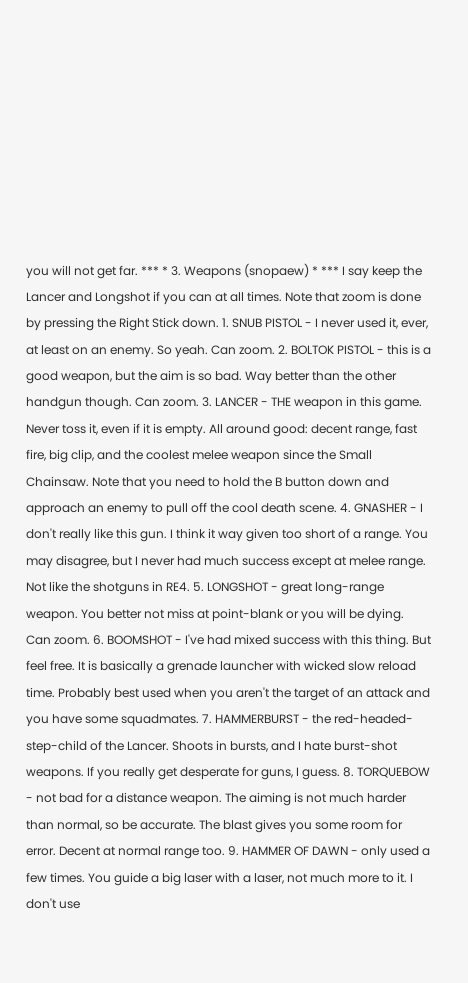you will not get far. *** * 3. Weapons (snopaew) * *** I say keep the Lancer and Longshot if you can at all times. Note that zoom is done by pressing the Right Stick down. 1. SNUB PISTOL - I never used it, ever, at least on an enemy. So yeah. Can zoom. 2. BOLTOK PISTOL - this is a good weapon, but the aim is so bad. Way better than the other handgun though. Can zoom. 3. LANCER - THE weapon in this game. Never toss it, even if it is empty. All around good: decent range, fast fire, big clip, and the coolest melee weapon since the Small Chainsaw. Note that you need to hold the B button down and approach an enemy to pull off the cool death scene. 4. GNASHER - I don't really like this gun. I think it way given too short of a range. You may disagree, but I never had much success except at melee range. Not like the shotguns in RE4. 5. LONGSHOT - great long-range weapon. You better not miss at point-blank or you will be dying. Can zoom. 6. BOOMSHOT - I've had mixed success with this thing. But feel free. It is basically a grenade launcher with wicked slow reload time. Probably best used when you aren't the target of an attack and you have some squadmates. 7. HAMMERBURST - the red-headed-step-child of the Lancer. Shoots in bursts, and I hate burst-shot weapons. If you really get desperate for guns, I guess. 8. TORQUEBOW - not bad for a distance weapon. The aiming is not much harder than normal, so be accurate. The blast gives you some room for error. Decent at normal range too. 9. HAMMER OF DAWN - only used a few times. You guide a big laser with a laser, not much more to it. I don't use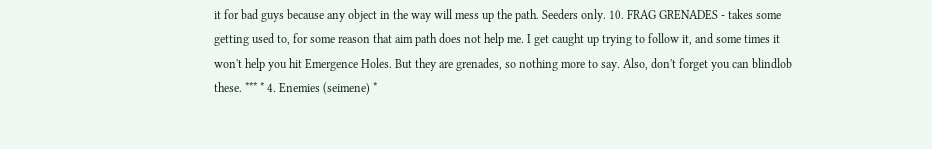it for bad guys because any object in the way will mess up the path. Seeders only. 10. FRAG GRENADES - takes some getting used to, for some reason that aim path does not help me. I get caught up trying to follow it, and some times it won't help you hit Emergence Holes. But they are grenades, so nothing more to say. Also, don't forget you can blindlob these. *** * 4. Enemies (seimene) *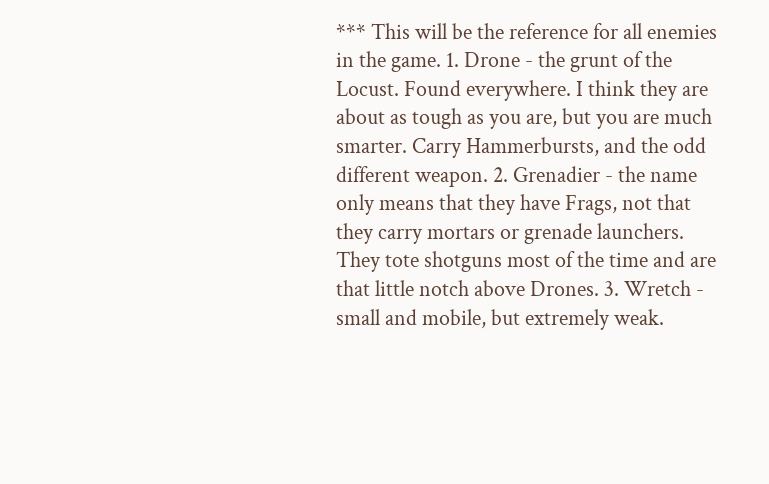*** This will be the reference for all enemies in the game. 1. Drone - the grunt of the Locust. Found everywhere. I think they are about as tough as you are, but you are much smarter. Carry Hammerbursts, and the odd different weapon. 2. Grenadier - the name only means that they have Frags, not that they carry mortars or grenade launchers. They tote shotguns most of the time and are that little notch above Drones. 3. Wretch - small and mobile, but extremely weak.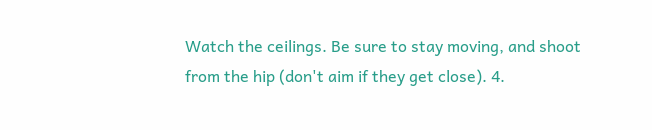Watch the ceilings. Be sure to stay moving, and shoot from the hip (don't aim if they get close). 4.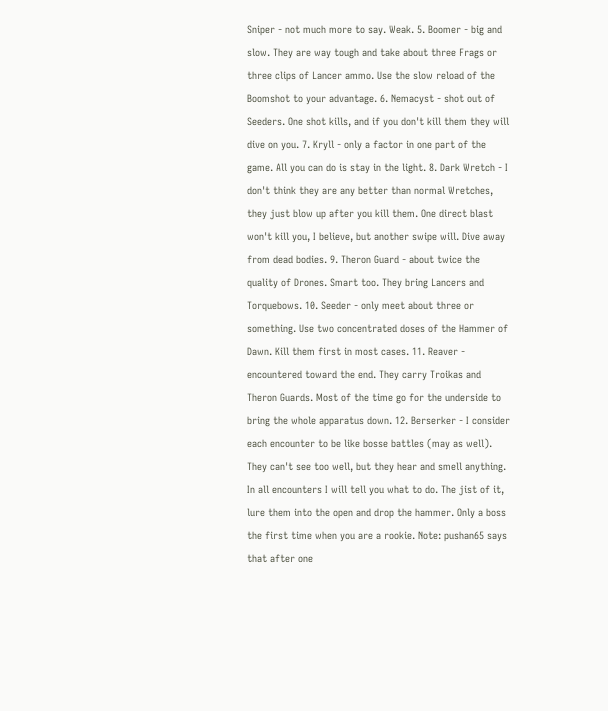Sniper - not much more to say. Weak. 5. Boomer - big and slow. They are way tough and take about three Frags or three clips of Lancer ammo. Use the slow reload of the Boomshot to your advantage. 6. Nemacyst - shot out of Seeders. One shot kills, and if you don't kill them they will dive on you. 7. Kryll - only a factor in one part of the game. All you can do is stay in the light. 8. Dark Wretch - I don't think they are any better than normal Wretches, they just blow up after you kill them. One direct blast won't kill you, I believe, but another swipe will. Dive away from dead bodies. 9. Theron Guard - about twice the quality of Drones. Smart too. They bring Lancers and Torquebows. 10. Seeder - only meet about three or something. Use two concentrated doses of the Hammer of Dawn. Kill them first in most cases. 11. Reaver - encountered toward the end. They carry Troikas and Theron Guards. Most of the time go for the underside to bring the whole apparatus down. 12. Berserker - I consider each encounter to be like bosse battles (may as well). They can't see too well, but they hear and smell anything. In all encounters I will tell you what to do. The jist of it, lure them into the open and drop the hammer. Only a boss the first time when you are a rookie. Note: pushan65 says that after one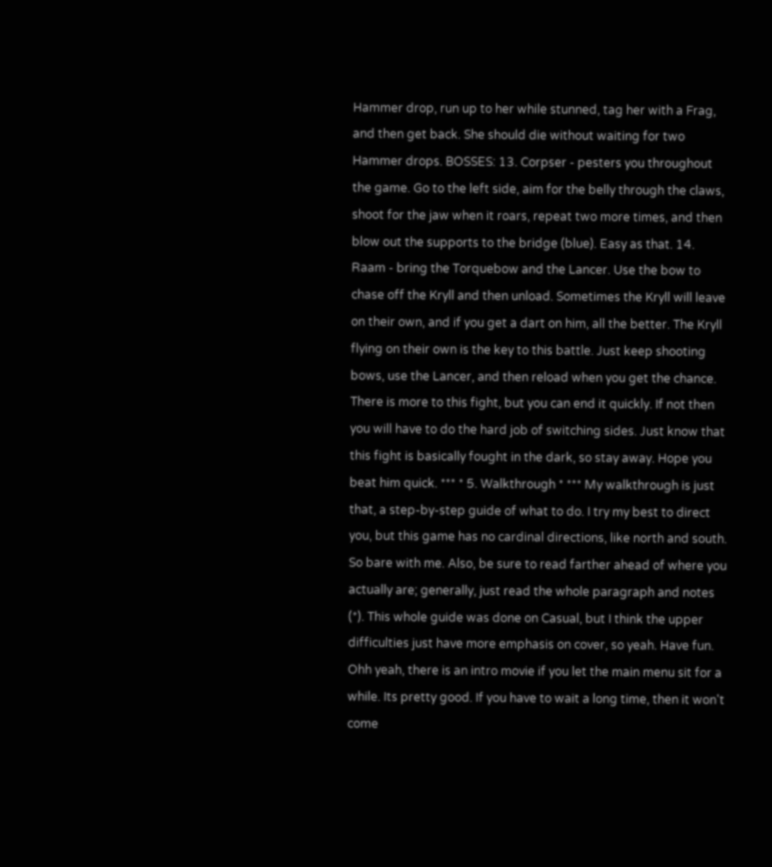Hammer drop, run up to her while stunned, tag her with a Frag, and then get back. She should die without waiting for two Hammer drops. BOSSES: 13. Corpser - pesters you throughout the game. Go to the left side, aim for the belly through the claws, shoot for the jaw when it roars, repeat two more times, and then blow out the supports to the bridge (blue). Easy as that. 14. Raam - bring the Torquebow and the Lancer. Use the bow to chase off the Kryll and then unload. Sometimes the Kryll will leave on their own, and if you get a dart on him, all the better. The Kryll flying on their own is the key to this battle. Just keep shooting bows, use the Lancer, and then reload when you get the chance. There is more to this fight, but you can end it quickly. If not then you will have to do the hard job of switching sides. Just know that this fight is basically fought in the dark, so stay away. Hope you beat him quick. *** * 5. Walkthrough * *** My walkthrough is just that, a step-by-step guide of what to do. I try my best to direct you, but this game has no cardinal directions, like north and south. So bare with me. Also, be sure to read farther ahead of where you actually are; generally, just read the whole paragraph and notes (*). This whole guide was done on Casual, but I think the upper difficulties just have more emphasis on cover, so yeah. Have fun. Ohh yeah, there is an intro movie if you let the main menu sit for a while. Its pretty good. If you have to wait a long time, then it won't come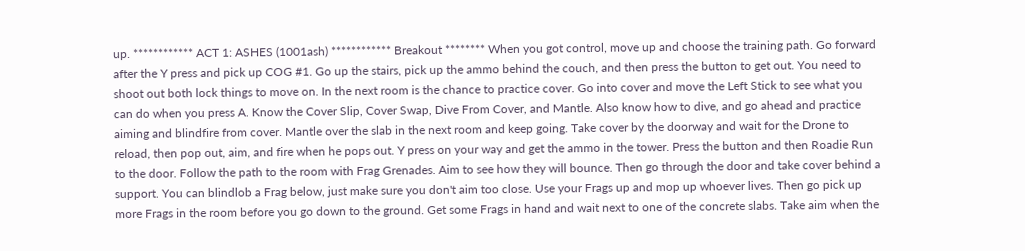up. ************ ACT 1: ASHES (1001ash) ************ Breakout ******** When you got control, move up and choose the training path. Go forward after the Y press and pick up COG #1. Go up the stairs, pick up the ammo behind the couch, and then press the button to get out. You need to shoot out both lock things to move on. In the next room is the chance to practice cover. Go into cover and move the Left Stick to see what you can do when you press A. Know the Cover Slip, Cover Swap, Dive From Cover, and Mantle. Also know how to dive, and go ahead and practice aiming and blindfire from cover. Mantle over the slab in the next room and keep going. Take cover by the doorway and wait for the Drone to reload, then pop out, aim, and fire when he pops out. Y press on your way and get the ammo in the tower. Press the button and then Roadie Run to the door. Follow the path to the room with Frag Grenades. Aim to see how they will bounce. Then go through the door and take cover behind a support. You can blindlob a Frag below, just make sure you don't aim too close. Use your Frags up and mop up whoever lives. Then go pick up more Frags in the room before you go down to the ground. Get some Frags in hand and wait next to one of the concrete slabs. Take aim when the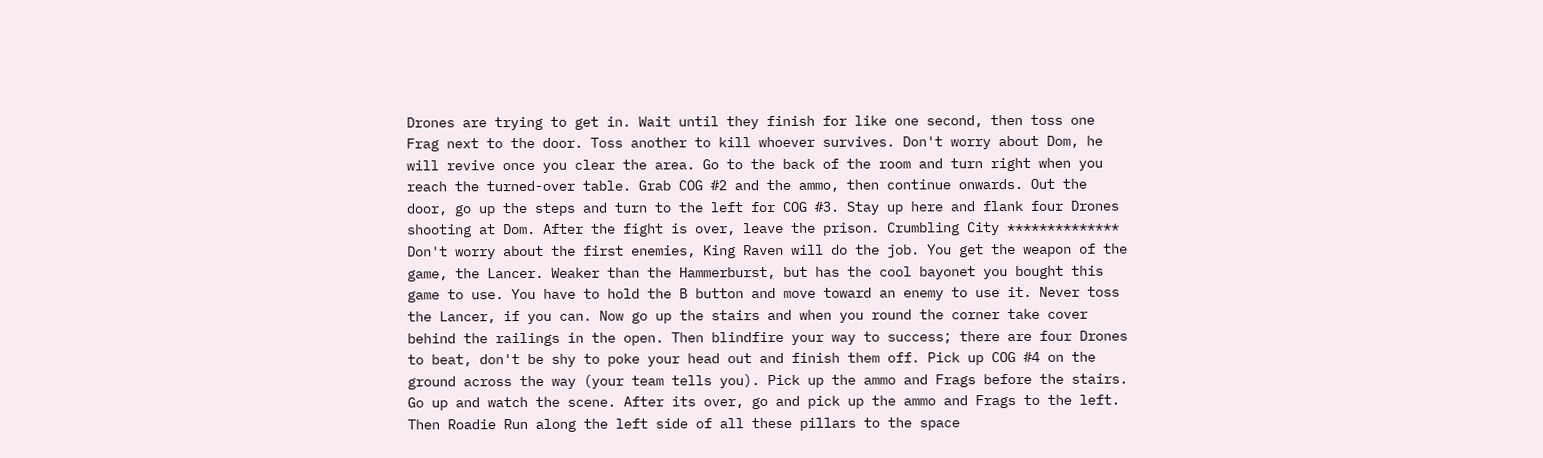Drones are trying to get in. Wait until they finish for like one second, then toss one Frag next to the door. Toss another to kill whoever survives. Don't worry about Dom, he will revive once you clear the area. Go to the back of the room and turn right when you reach the turned-over table. Grab COG #2 and the ammo, then continue onwards. Out the door, go up the steps and turn to the left for COG #3. Stay up here and flank four Drones shooting at Dom. After the fight is over, leave the prison. Crumbling City ************** Don't worry about the first enemies, King Raven will do the job. You get the weapon of the game, the Lancer. Weaker than the Hammerburst, but has the cool bayonet you bought this game to use. You have to hold the B button and move toward an enemy to use it. Never toss the Lancer, if you can. Now go up the stairs and when you round the corner take cover behind the railings in the open. Then blindfire your way to success; there are four Drones to beat, don't be shy to poke your head out and finish them off. Pick up COG #4 on the ground across the way (your team tells you). Pick up the ammo and Frags before the stairs. Go up and watch the scene. After its over, go and pick up the ammo and Frags to the left. Then Roadie Run along the left side of all these pillars to the space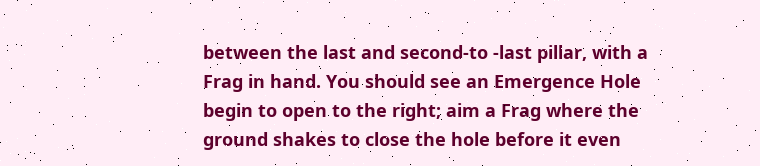between the last and second-to -last pillar, with a Frag in hand. You should see an Emergence Hole begin to open to the right; aim a Frag where the ground shakes to close the hole before it even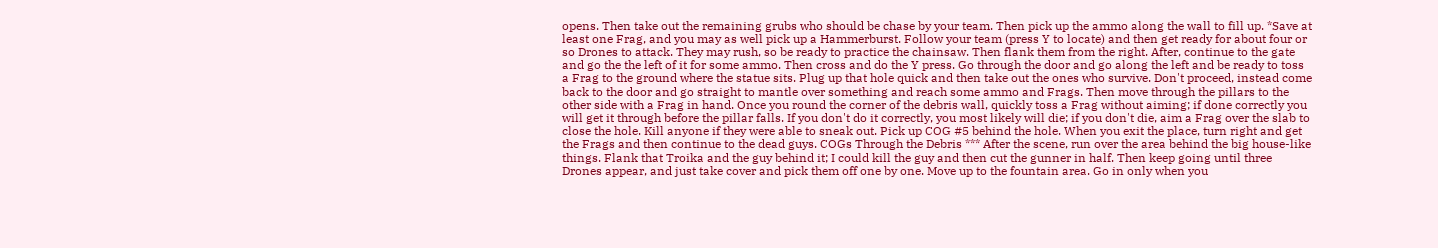opens. Then take out the remaining grubs who should be chase by your team. Then pick up the ammo along the wall to fill up. *Save at least one Frag, and you may as well pick up a Hammerburst. Follow your team (press Y to locate) and then get ready for about four or so Drones to attack. They may rush, so be ready to practice the chainsaw. Then flank them from the right. After, continue to the gate and go the the left of it for some ammo. Then cross and do the Y press. Go through the door and go along the left and be ready to toss a Frag to the ground where the statue sits. Plug up that hole quick and then take out the ones who survive. Don't proceed, instead come back to the door and go straight to mantle over something and reach some ammo and Frags. Then move through the pillars to the other side with a Frag in hand. Once you round the corner of the debris wall, quickly toss a Frag without aiming; if done correctly you will get it through before the pillar falls. If you don't do it correctly, you most likely will die; if you don't die, aim a Frag over the slab to close the hole. Kill anyone if they were able to sneak out. Pick up COG #5 behind the hole. When you exit the place, turn right and get the Frags and then continue to the dead guys. COGs Through the Debris *** After the scene, run over the area behind the big house-like things. Flank that Troika and the guy behind it; I could kill the guy and then cut the gunner in half. Then keep going until three Drones appear, and just take cover and pick them off one by one. Move up to the fountain area. Go in only when you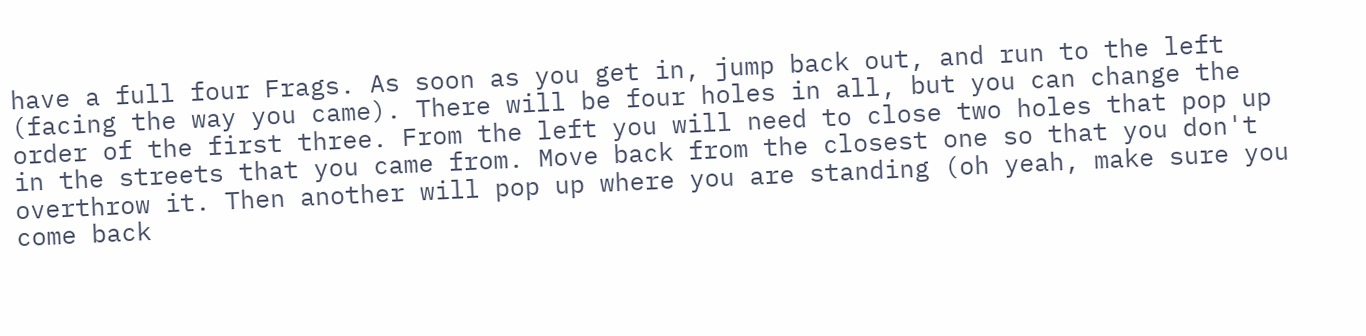have a full four Frags. As soon as you get in, jump back out, and run to the left (facing the way you came). There will be four holes in all, but you can change the order of the first three. From the left you will need to close two holes that pop up in the streets that you came from. Move back from the closest one so that you don't overthrow it. Then another will pop up where you are standing (oh yeah, make sure you come back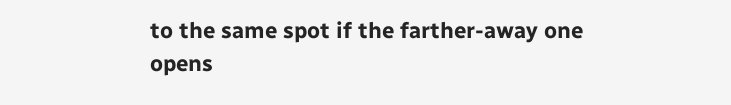to the same spot if the farther-away one opens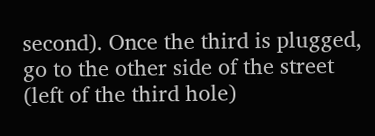second). Once the third is plugged, go to the other side of the street (left of the third hole)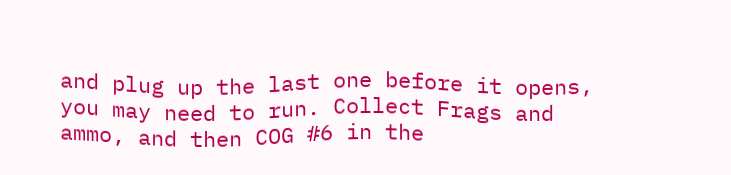and plug up the last one before it opens, you may need to run. Collect Frags and ammo, and then COG #6 in the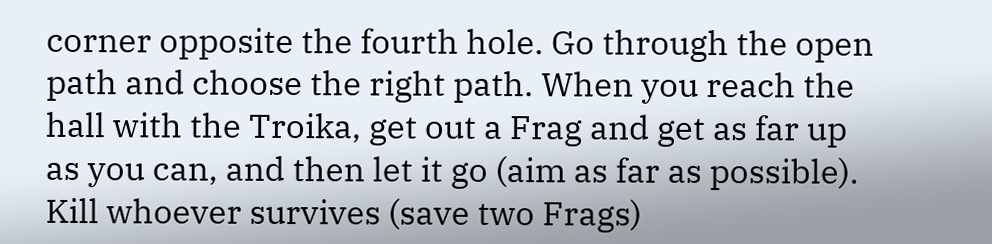corner opposite the fourth hole. Go through the open path and choose the right path. When you reach the hall with the Troika, get out a Frag and get as far up as you can, and then let it go (aim as far as possible). Kill whoever survives (save two Frags)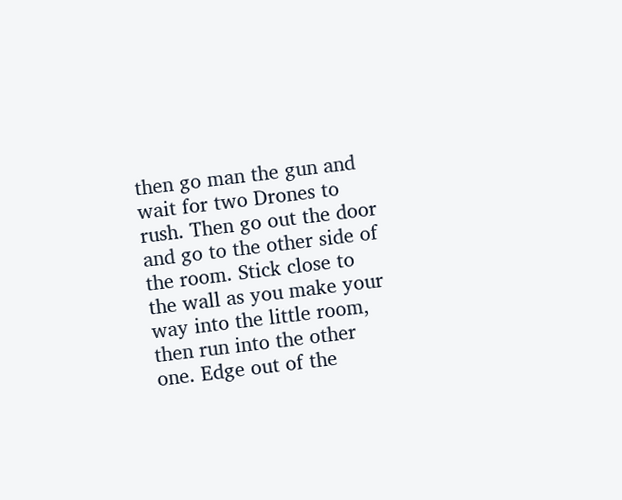then go man the gun and wait for two Drones to rush. Then go out the door and go to the other side of the room. Stick close to the wall as you make your way into the little room, then run into the other one. Edge out of the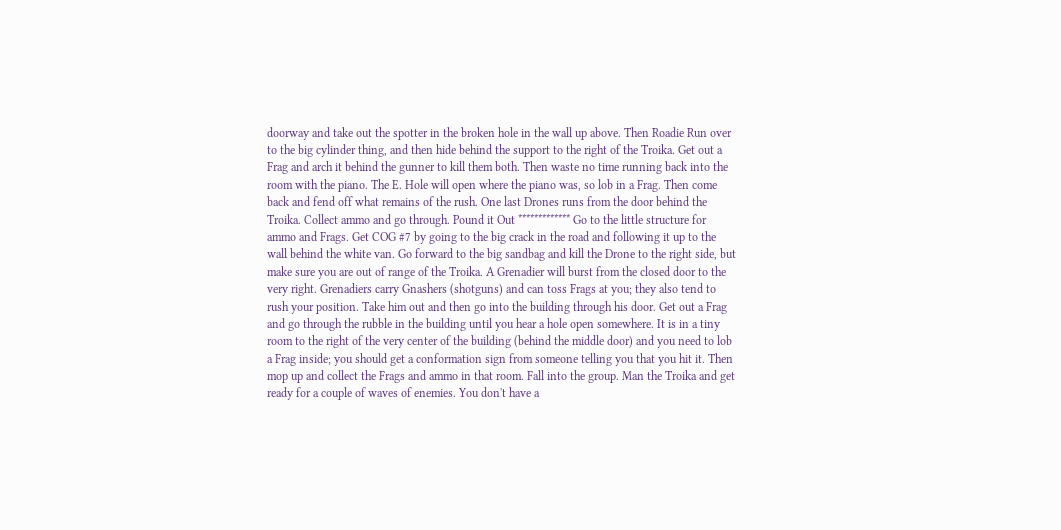doorway and take out the spotter in the broken hole in the wall up above. Then Roadie Run over to the big cylinder thing, and then hide behind the support to the right of the Troika. Get out a Frag and arch it behind the gunner to kill them both. Then waste no time running back into the room with the piano. The E. Hole will open where the piano was, so lob in a Frag. Then come back and fend off what remains of the rush. One last Drones runs from the door behind the Troika. Collect ammo and go through. Pound it Out ************* Go to the little structure for ammo and Frags. Get COG #7 by going to the big crack in the road and following it up to the wall behind the white van. Go forward to the big sandbag and kill the Drone to the right side, but make sure you are out of range of the Troika. A Grenadier will burst from the closed door to the very right. Grenadiers carry Gnashers (shotguns) and can toss Frags at you; they also tend to rush your position. Take him out and then go into the building through his door. Get out a Frag and go through the rubble in the building until you hear a hole open somewhere. It is in a tiny room to the right of the very center of the building (behind the middle door) and you need to lob a Frag inside; you should get a conformation sign from someone telling you that you hit it. Then mop up and collect the Frags and ammo in that room. Fall into the group. Man the Troika and get ready for a couple of waves of enemies. You don't have a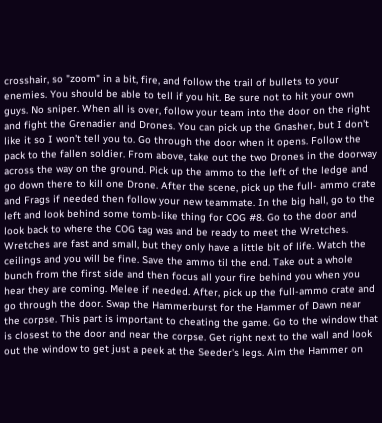crosshair, so "zoom" in a bit, fire, and follow the trail of bullets to your enemies. You should be able to tell if you hit. Be sure not to hit your own guys. No sniper. When all is over, follow your team into the door on the right and fight the Grenadier and Drones. You can pick up the Gnasher, but I don't like it so I won't tell you to. Go through the door when it opens. Follow the pack to the fallen soldier. From above, take out the two Drones in the doorway across the way on the ground. Pick up the ammo to the left of the ledge and go down there to kill one Drone. After the scene, pick up the full- ammo crate and Frags if needed then follow your new teammate. In the big hall, go to the left and look behind some tomb-like thing for COG #8. Go to the door and look back to where the COG tag was and be ready to meet the Wretches. Wretches are fast and small, but they only have a little bit of life. Watch the ceilings and you will be fine. Save the ammo til the end. Take out a whole bunch from the first side and then focus all your fire behind you when you hear they are coming. Melee if needed. After, pick up the full-ammo crate and go through the door. Swap the Hammerburst for the Hammer of Dawn near the corpse. This part is important to cheating the game. Go to the window that is closest to the door and near the corpse. Get right next to the wall and look out the window to get just a peek at the Seeder's legs. Aim the Hammer on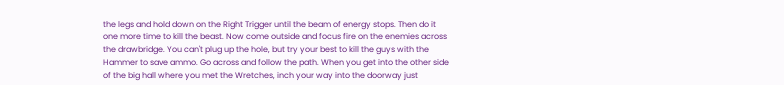the legs and hold down on the Right Trigger until the beam of energy stops. Then do it one more time to kill the beast. Now come outside and focus fire on the enemies across the drawbridge. You can't plug up the hole, but try your best to kill the guys with the Hammer to save ammo. Go across and follow the path. When you get into the other side of the big hall where you met the Wretches, inch your way into the doorway just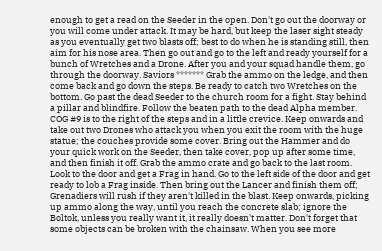enough to get a read on the Seeder in the open. Don't go out the doorway or you will come under attack. It may be hard, but keep the laser sight steady as you eventually get two blasts off; best to do when he is standing still, then aim for his nose area. Then go out and go to the left and ready yourself for a bunch of Wretches and a Drone. After you and your squad handle them, go through the doorway. Saviors ******* Grab the ammo on the ledge, and then come back and go down the steps. Be ready to catch two Wretches on the bottom. Go past the dead Seeder to the church room for a fight. Stay behind a pillar and blindfire. Follow the beaten path to the dead Alpha member. COG #9 is to the right of the steps and in a little crevice. Keep onwards and take out two Drones who attack you when you exit the room with the huge statue; the couches provide some cover. Bring out the Hammer and do your quick work on the Seeder, then take cover, pop up after some time, and then finish it off. Grab the ammo crate and go back to the last room. Look to the door and get a Frag in hand. Go to the left side of the door and get ready to lob a Frag inside. Then bring out the Lancer and finish them off; Grenadiers will rush if they aren't killed in the blast. Keep onwards, picking up ammo along the way, until you reach the concrete slab; ignore the Boltok, unless you really want it, it really doesn't matter. Don't forget that some objects can be broken with the chainsaw. When you see more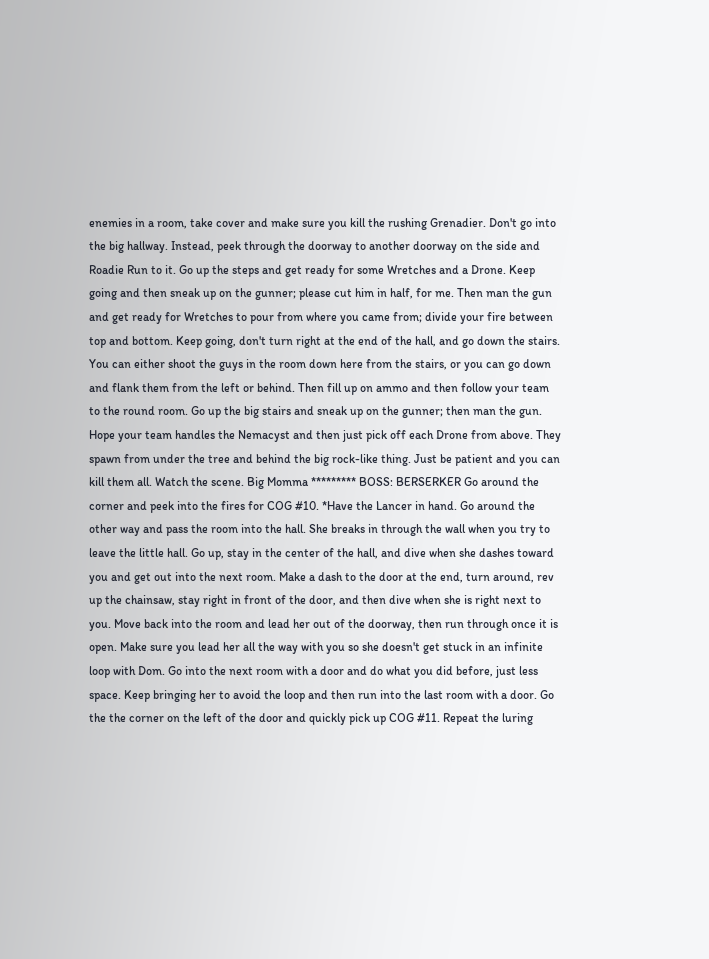enemies in a room, take cover and make sure you kill the rushing Grenadier. Don't go into the big hallway. Instead, peek through the doorway to another doorway on the side and Roadie Run to it. Go up the steps and get ready for some Wretches and a Drone. Keep going and then sneak up on the gunner; please cut him in half, for me. Then man the gun and get ready for Wretches to pour from where you came from; divide your fire between top and bottom. Keep going, don't turn right at the end of the hall, and go down the stairs. You can either shoot the guys in the room down here from the stairs, or you can go down and flank them from the left or behind. Then fill up on ammo and then follow your team to the round room. Go up the big stairs and sneak up on the gunner; then man the gun. Hope your team handles the Nemacyst and then just pick off each Drone from above. They spawn from under the tree and behind the big rock-like thing. Just be patient and you can kill them all. Watch the scene. Big Momma ********* BOSS: BERSERKER Go around the corner and peek into the fires for COG #10. *Have the Lancer in hand. Go around the other way and pass the room into the hall. She breaks in through the wall when you try to leave the little hall. Go up, stay in the center of the hall, and dive when she dashes toward you and get out into the next room. Make a dash to the door at the end, turn around, rev up the chainsaw, stay right in front of the door, and then dive when she is right next to you. Move back into the room and lead her out of the doorway, then run through once it is open. Make sure you lead her all the way with you so she doesn't get stuck in an infinite loop with Dom. Go into the next room with a door and do what you did before, just less space. Keep bringing her to avoid the loop and then run into the last room with a door. Go the the corner on the left of the door and quickly pick up COG #11. Repeat the luring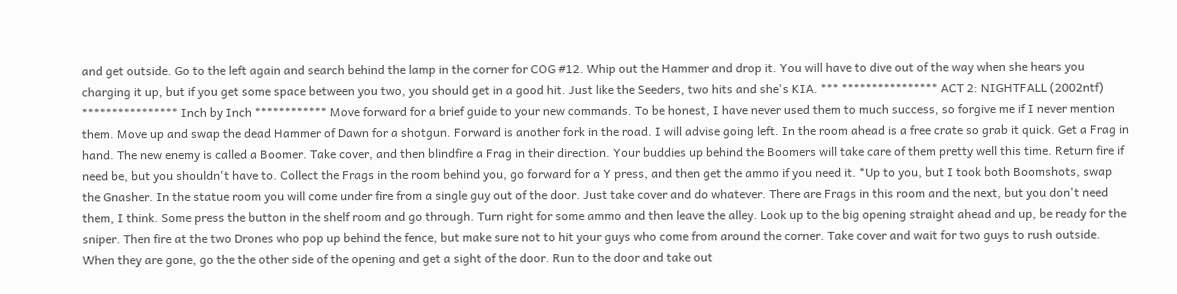and get outside. Go to the left again and search behind the lamp in the corner for COG #12. Whip out the Hammer and drop it. You will have to dive out of the way when she hears you charging it up, but if you get some space between you two, you should get in a good hit. Just like the Seeders, two hits and she's KIA. *** **************** ACT 2: NIGHTFALL (2002ntf) **************** Inch by Inch ************ Move forward for a brief guide to your new commands. To be honest, I have never used them to much success, so forgive me if I never mention them. Move up and swap the dead Hammer of Dawn for a shotgun. Forward is another fork in the road. I will advise going left. In the room ahead is a free crate so grab it quick. Get a Frag in hand. The new enemy is called a Boomer. Take cover, and then blindfire a Frag in their direction. Your buddies up behind the Boomers will take care of them pretty well this time. Return fire if need be, but you shouldn't have to. Collect the Frags in the room behind you, go forward for a Y press, and then get the ammo if you need it. *Up to you, but I took both Boomshots, swap the Gnasher. In the statue room you will come under fire from a single guy out of the door. Just take cover and do whatever. There are Frags in this room and the next, but you don't need them, I think. Some press the button in the shelf room and go through. Turn right for some ammo and then leave the alley. Look up to the big opening straight ahead and up, be ready for the sniper. Then fire at the two Drones who pop up behind the fence, but make sure not to hit your guys who come from around the corner. Take cover and wait for two guys to rush outside. When they are gone, go the the other side of the opening and get a sight of the door. Run to the door and take out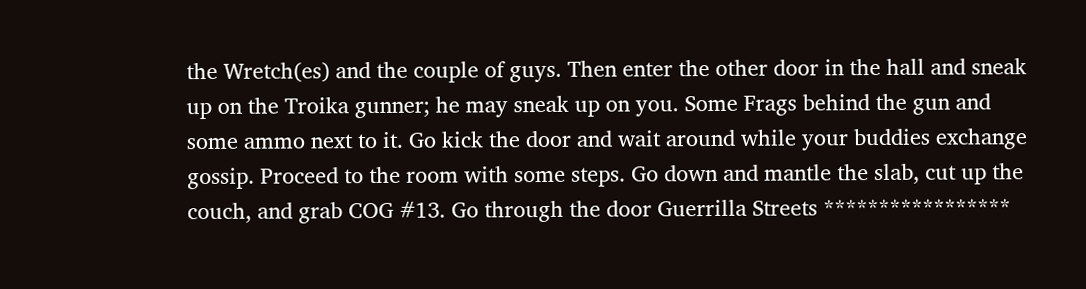the Wretch(es) and the couple of guys. Then enter the other door in the hall and sneak up on the Troika gunner; he may sneak up on you. Some Frags behind the gun and some ammo next to it. Go kick the door and wait around while your buddies exchange gossip. Proceed to the room with some steps. Go down and mantle the slab, cut up the couch, and grab COG #13. Go through the door Guerrilla Streets *****************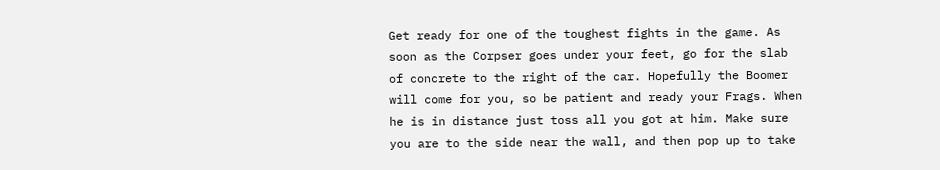Get ready for one of the toughest fights in the game. As soon as the Corpser goes under your feet, go for the slab of concrete to the right of the car. Hopefully the Boomer will come for you, so be patient and ready your Frags. When he is in distance just toss all you got at him. Make sure you are to the side near the wall, and then pop up to take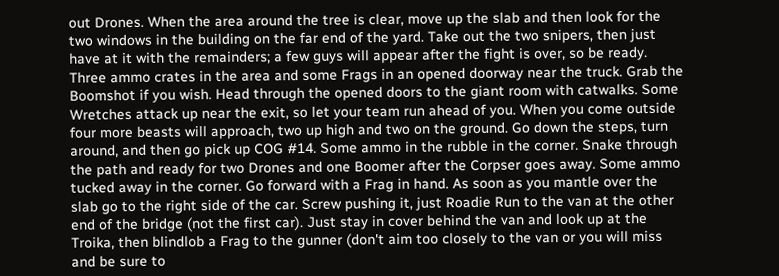out Drones. When the area around the tree is clear, move up the slab and then look for the two windows in the building on the far end of the yard. Take out the two snipers, then just have at it with the remainders; a few guys will appear after the fight is over, so be ready. Three ammo crates in the area and some Frags in an opened doorway near the truck. Grab the Boomshot if you wish. Head through the opened doors to the giant room with catwalks. Some Wretches attack up near the exit, so let your team run ahead of you. When you come outside four more beasts will approach, two up high and two on the ground. Go down the steps, turn around, and then go pick up COG #14. Some ammo in the rubble in the corner. Snake through the path and ready for two Drones and one Boomer after the Corpser goes away. Some ammo tucked away in the corner. Go forward with a Frag in hand. As soon as you mantle over the slab go to the right side of the car. Screw pushing it, just Roadie Run to the van at the other end of the bridge (not the first car). Just stay in cover behind the van and look up at the Troika, then blindlob a Frag to the gunner (don't aim too closely to the van or you will miss and be sure to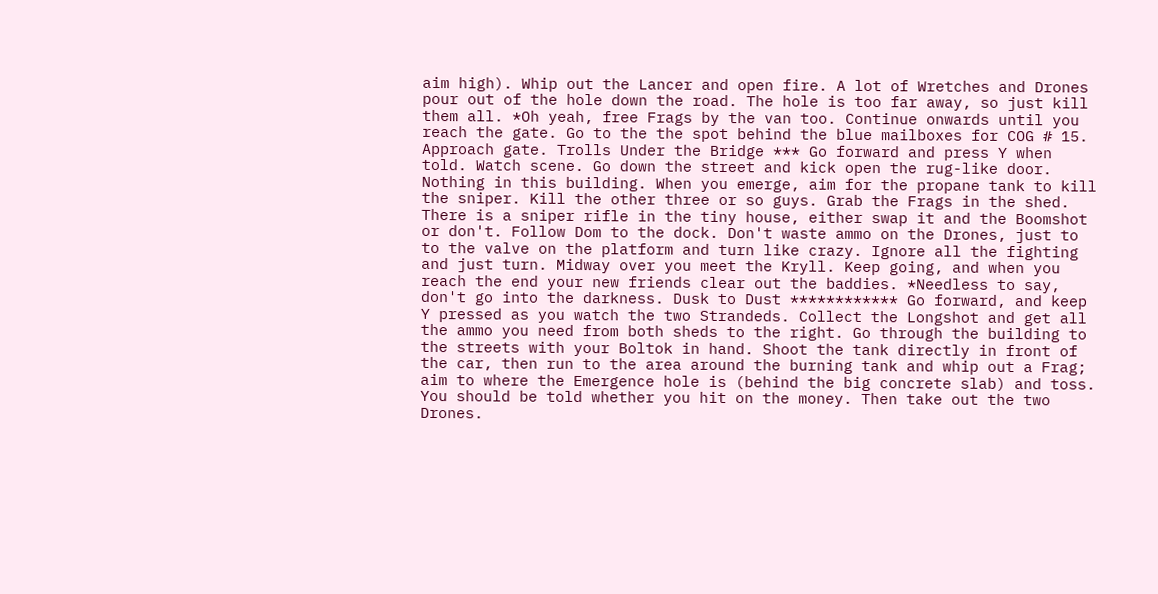aim high). Whip out the Lancer and open fire. A lot of Wretches and Drones pour out of the hole down the road. The hole is too far away, so just kill them all. *Oh yeah, free Frags by the van too. Continue onwards until you reach the gate. Go to the the spot behind the blue mailboxes for COG # 15. Approach gate. Trolls Under the Bridge *** Go forward and press Y when told. Watch scene. Go down the street and kick open the rug-like door. Nothing in this building. When you emerge, aim for the propane tank to kill the sniper. Kill the other three or so guys. Grab the Frags in the shed. There is a sniper rifle in the tiny house, either swap it and the Boomshot or don't. Follow Dom to the dock. Don't waste ammo on the Drones, just to to the valve on the platform and turn like crazy. Ignore all the fighting and just turn. Midway over you meet the Kryll. Keep going, and when you reach the end your new friends clear out the baddies. *Needless to say, don't go into the darkness. Dusk to Dust ************ Go forward, and keep Y pressed as you watch the two Strandeds. Collect the Longshot and get all the ammo you need from both sheds to the right. Go through the building to the streets with your Boltok in hand. Shoot the tank directly in front of the car, then run to the area around the burning tank and whip out a Frag; aim to where the Emergence hole is (behind the big concrete slab) and toss. You should be told whether you hit on the money. Then take out the two Drones.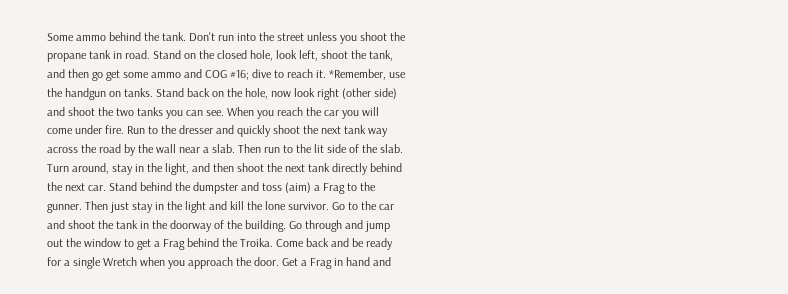Some ammo behind the tank. Don't run into the street unless you shoot the propane tank in road. Stand on the closed hole, look left, shoot the tank, and then go get some ammo and COG #16; dive to reach it. *Remember, use the handgun on tanks. Stand back on the hole, now look right (other side) and shoot the two tanks you can see. When you reach the car you will come under fire. Run to the dresser and quickly shoot the next tank way across the road by the wall near a slab. Then run to the lit side of the slab. Turn around, stay in the light, and then shoot the next tank directly behind the next car. Stand behind the dumpster and toss (aim) a Frag to the gunner. Then just stay in the light and kill the lone survivor. Go to the car and shoot the tank in the doorway of the building. Go through and jump out the window to get a Frag behind the Troika. Come back and be ready for a single Wretch when you approach the door. Get a Frag in hand and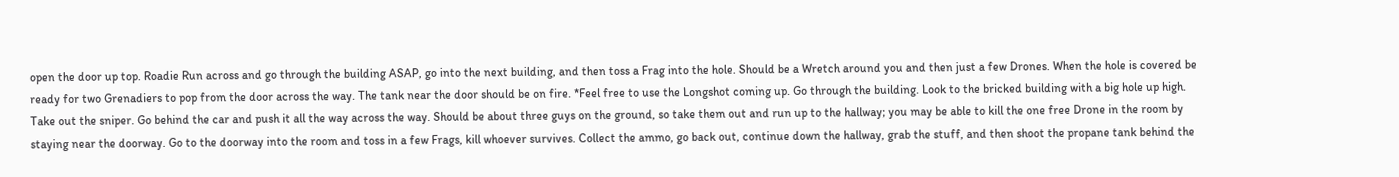open the door up top. Roadie Run across and go through the building ASAP, go into the next building, and then toss a Frag into the hole. Should be a Wretch around you and then just a few Drones. When the hole is covered be ready for two Grenadiers to pop from the door across the way. The tank near the door should be on fire. *Feel free to use the Longshot coming up. Go through the building. Look to the bricked building with a big hole up high. Take out the sniper. Go behind the car and push it all the way across the way. Should be about three guys on the ground, so take them out and run up to the hallway; you may be able to kill the one free Drone in the room by staying near the doorway. Go to the doorway into the room and toss in a few Frags, kill whoever survives. Collect the ammo, go back out, continue down the hallway, grab the stuff, and then shoot the propane tank behind the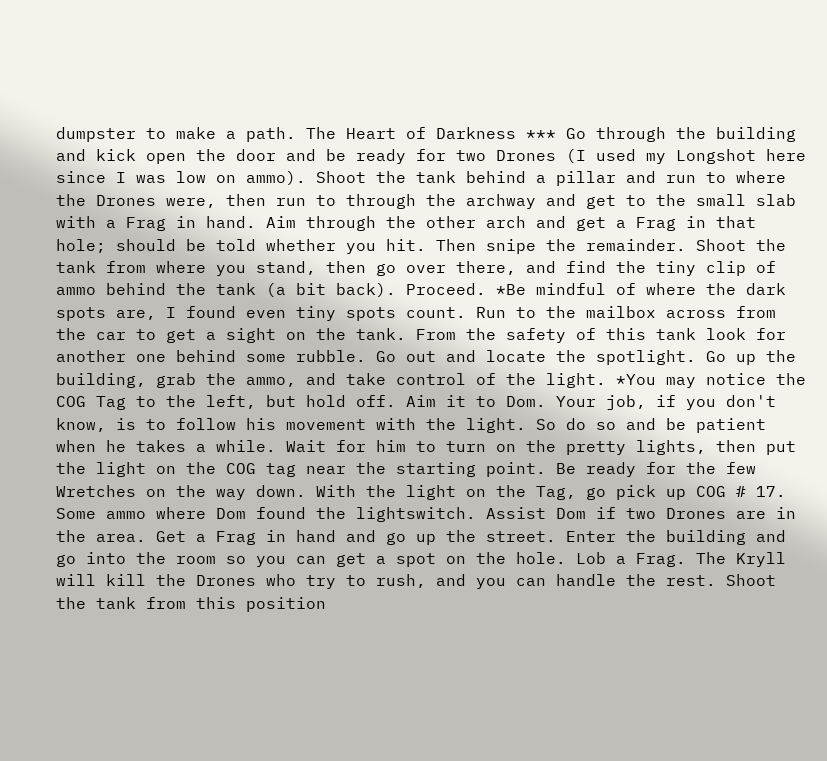dumpster to make a path. The Heart of Darkness *** Go through the building and kick open the door and be ready for two Drones (I used my Longshot here since I was low on ammo). Shoot the tank behind a pillar and run to where the Drones were, then run to through the archway and get to the small slab with a Frag in hand. Aim through the other arch and get a Frag in that hole; should be told whether you hit. Then snipe the remainder. Shoot the tank from where you stand, then go over there, and find the tiny clip of ammo behind the tank (a bit back). Proceed. *Be mindful of where the dark spots are, I found even tiny spots count. Run to the mailbox across from the car to get a sight on the tank. From the safety of this tank look for another one behind some rubble. Go out and locate the spotlight. Go up the building, grab the ammo, and take control of the light. *You may notice the COG Tag to the left, but hold off. Aim it to Dom. Your job, if you don't know, is to follow his movement with the light. So do so and be patient when he takes a while. Wait for him to turn on the pretty lights, then put the light on the COG tag near the starting point. Be ready for the few Wretches on the way down. With the light on the Tag, go pick up COG # 17. Some ammo where Dom found the lightswitch. Assist Dom if two Drones are in the area. Get a Frag in hand and go up the street. Enter the building and go into the room so you can get a spot on the hole. Lob a Frag. The Kryll will kill the Drones who try to rush, and you can handle the rest. Shoot the tank from this position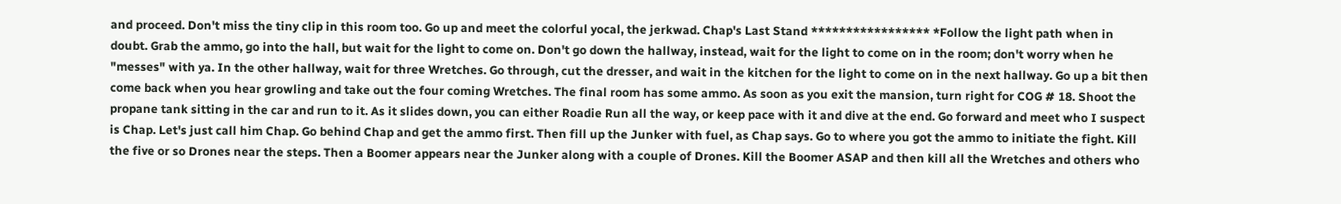and proceed. Don't miss the tiny clip in this room too. Go up and meet the colorful yocal, the jerkwad. Chap's Last Stand ***************** *Follow the light path when in doubt. Grab the ammo, go into the hall, but wait for the light to come on. Don't go down the hallway, instead, wait for the light to come on in the room; don't worry when he "messes" with ya. In the other hallway, wait for three Wretches. Go through, cut the dresser, and wait in the kitchen for the light to come on in the next hallway. Go up a bit then come back when you hear growling and take out the four coming Wretches. The final room has some ammo. As soon as you exit the mansion, turn right for COG # 18. Shoot the propane tank sitting in the car and run to it. As it slides down, you can either Roadie Run all the way, or keep pace with it and dive at the end. Go forward and meet who I suspect is Chap. Let's just call him Chap. Go behind Chap and get the ammo first. Then fill up the Junker with fuel, as Chap says. Go to where you got the ammo to initiate the fight. Kill the five or so Drones near the steps. Then a Boomer appears near the Junker along with a couple of Drones. Kill the Boomer ASAP and then kill all the Wretches and others who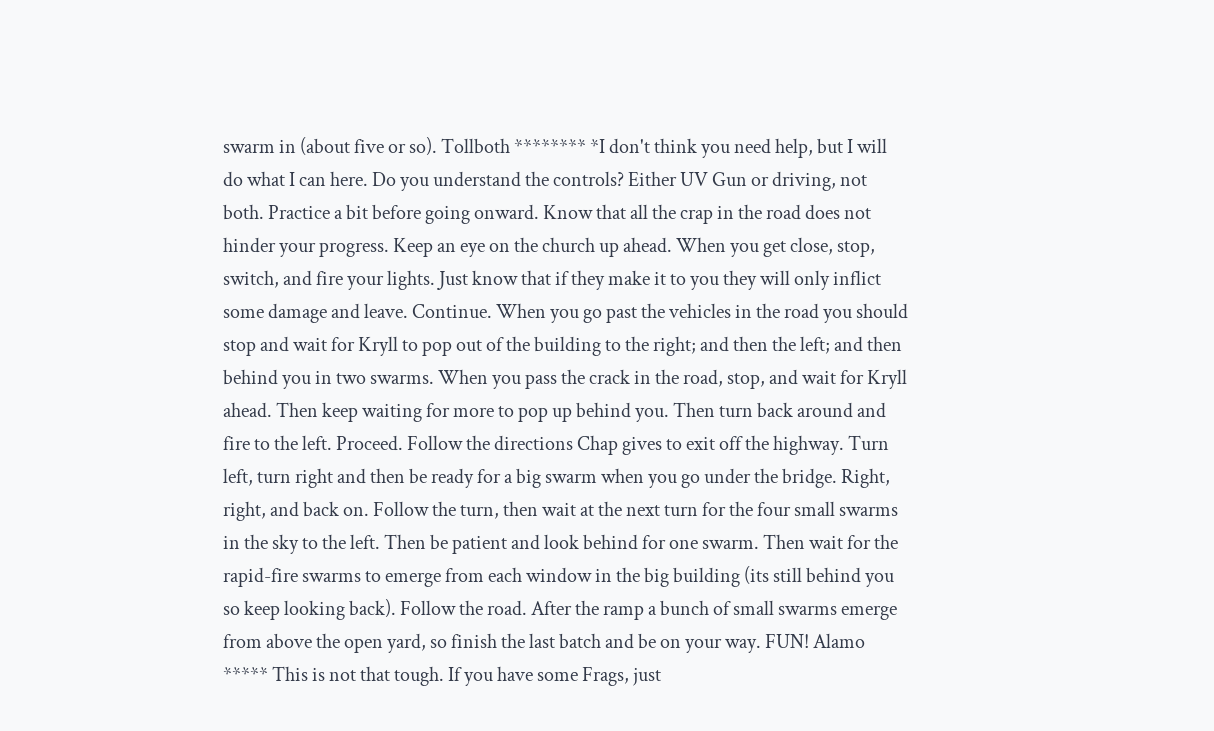swarm in (about five or so). Tollboth ******** *I don't think you need help, but I will do what I can here. Do you understand the controls? Either UV Gun or driving, not both. Practice a bit before going onward. Know that all the crap in the road does not hinder your progress. Keep an eye on the church up ahead. When you get close, stop, switch, and fire your lights. Just know that if they make it to you they will only inflict some damage and leave. Continue. When you go past the vehicles in the road you should stop and wait for Kryll to pop out of the building to the right; and then the left; and then behind you in two swarms. When you pass the crack in the road, stop, and wait for Kryll ahead. Then keep waiting for more to pop up behind you. Then turn back around and fire to the left. Proceed. Follow the directions Chap gives to exit off the highway. Turn left, turn right and then be ready for a big swarm when you go under the bridge. Right, right, and back on. Follow the turn, then wait at the next turn for the four small swarms in the sky to the left. Then be patient and look behind for one swarm. Then wait for the rapid-fire swarms to emerge from each window in the big building (its still behind you so keep looking back). Follow the road. After the ramp a bunch of small swarms emerge from above the open yard, so finish the last batch and be on your way. FUN! Alamo ***** This is not that tough. If you have some Frags, just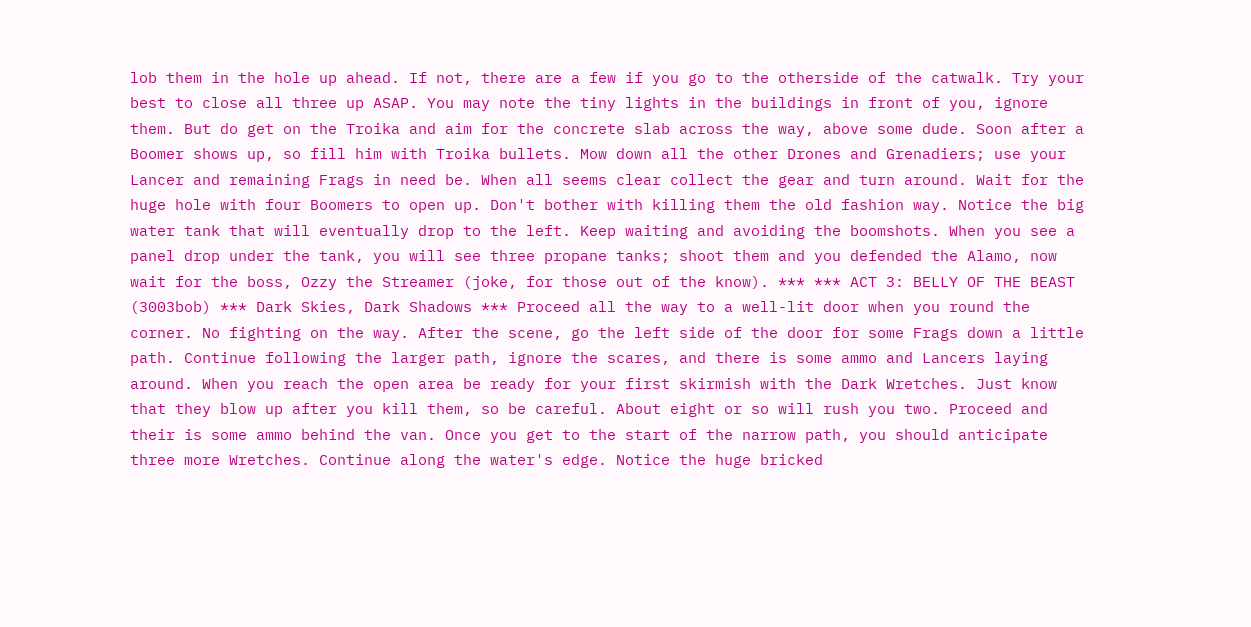lob them in the hole up ahead. If not, there are a few if you go to the otherside of the catwalk. Try your best to close all three up ASAP. You may note the tiny lights in the buildings in front of you, ignore them. But do get on the Troika and aim for the concrete slab across the way, above some dude. Soon after a Boomer shows up, so fill him with Troika bullets. Mow down all the other Drones and Grenadiers; use your Lancer and remaining Frags in need be. When all seems clear collect the gear and turn around. Wait for the huge hole with four Boomers to open up. Don't bother with killing them the old fashion way. Notice the big water tank that will eventually drop to the left. Keep waiting and avoiding the boomshots. When you see a panel drop under the tank, you will see three propane tanks; shoot them and you defended the Alamo, now wait for the boss, Ozzy the Streamer (joke, for those out of the know). *** *** ACT 3: BELLY OF THE BEAST (3003bob) *** Dark Skies, Dark Shadows *** Proceed all the way to a well-lit door when you round the corner. No fighting on the way. After the scene, go the left side of the door for some Frags down a little path. Continue following the larger path, ignore the scares, and there is some ammo and Lancers laying around. When you reach the open area be ready for your first skirmish with the Dark Wretches. Just know that they blow up after you kill them, so be careful. About eight or so will rush you two. Proceed and their is some ammo behind the van. Once you get to the start of the narrow path, you should anticipate three more Wretches. Continue along the water's edge. Notice the huge bricked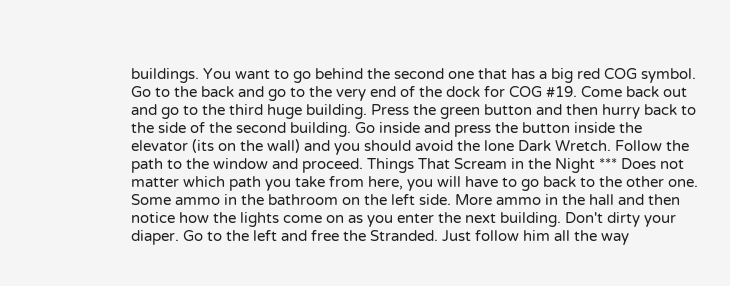buildings. You want to go behind the second one that has a big red COG symbol. Go to the back and go to the very end of the dock for COG #19. Come back out and go to the third huge building. Press the green button and then hurry back to the side of the second building. Go inside and press the button inside the elevator (its on the wall) and you should avoid the lone Dark Wretch. Follow the path to the window and proceed. Things That Scream in the Night *** Does not matter which path you take from here, you will have to go back to the other one. Some ammo in the bathroom on the left side. More ammo in the hall and then notice how the lights come on as you enter the next building. Don't dirty your diaper. Go to the left and free the Stranded. Just follow him all the way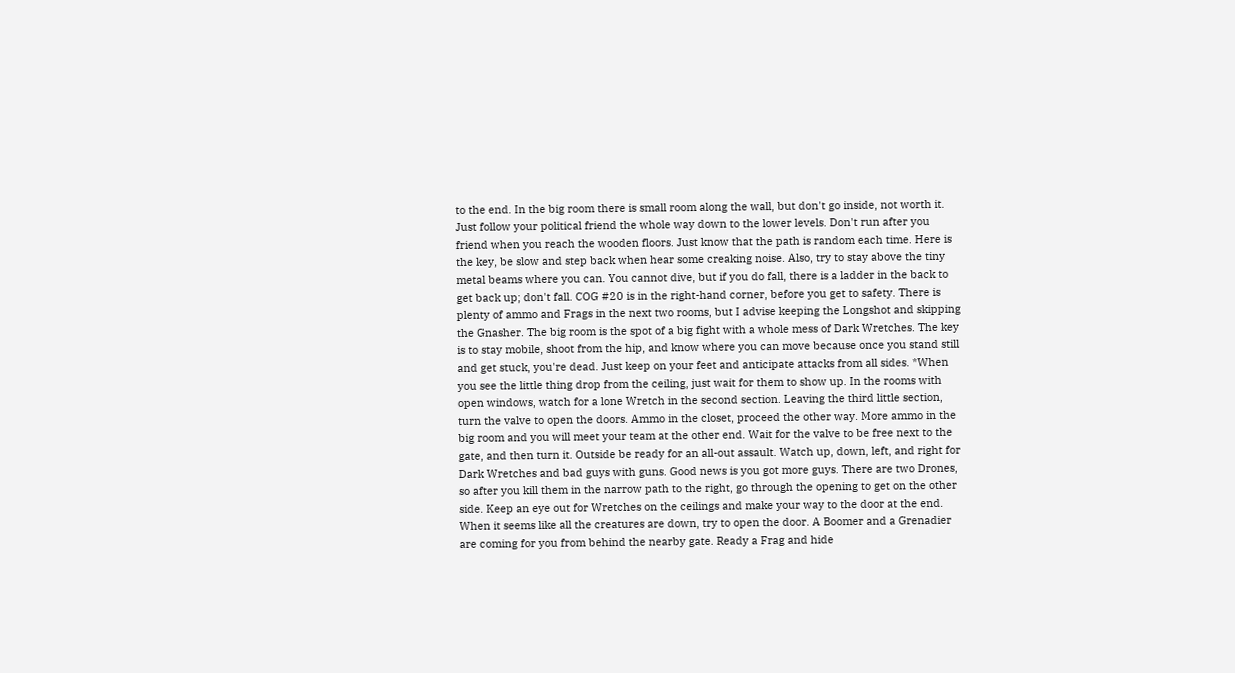to the end. In the big room there is small room along the wall, but don't go inside, not worth it. Just follow your political friend the whole way down to the lower levels. Don't run after you friend when you reach the wooden floors. Just know that the path is random each time. Here is the key, be slow and step back when hear some creaking noise. Also, try to stay above the tiny metal beams where you can. You cannot dive, but if you do fall, there is a ladder in the back to get back up; don't fall. COG #20 is in the right-hand corner, before you get to safety. There is plenty of ammo and Frags in the next two rooms, but I advise keeping the Longshot and skipping the Gnasher. The big room is the spot of a big fight with a whole mess of Dark Wretches. The key is to stay mobile, shoot from the hip, and know where you can move because once you stand still and get stuck, you're dead. Just keep on your feet and anticipate attacks from all sides. *When you see the little thing drop from the ceiling, just wait for them to show up. In the rooms with open windows, watch for a lone Wretch in the second section. Leaving the third little section, turn the valve to open the doors. Ammo in the closet, proceed the other way. More ammo in the big room and you will meet your team at the other end. Wait for the valve to be free next to the gate, and then turn it. Outside be ready for an all-out assault. Watch up, down, left, and right for Dark Wretches and bad guys with guns. Good news is you got more guys. There are two Drones, so after you kill them in the narrow path to the right, go through the opening to get on the other side. Keep an eye out for Wretches on the ceilings and make your way to the door at the end. When it seems like all the creatures are down, try to open the door. A Boomer and a Grenadier are coming for you from behind the nearby gate. Ready a Frag and hide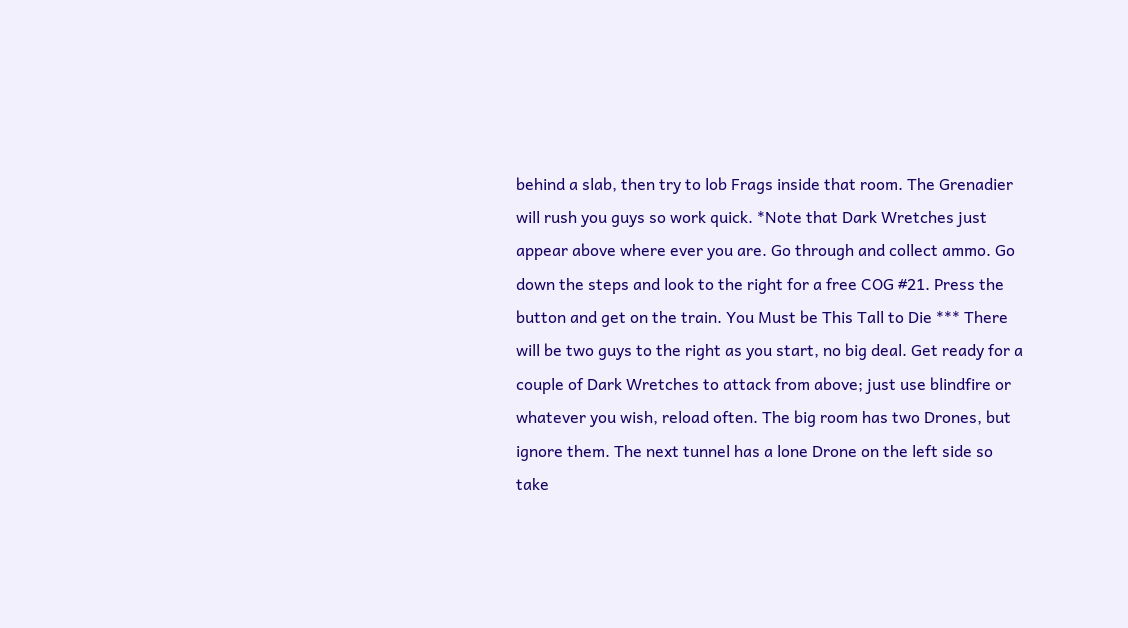behind a slab, then try to lob Frags inside that room. The Grenadier will rush you guys so work quick. *Note that Dark Wretches just appear above where ever you are. Go through and collect ammo. Go down the steps and look to the right for a free COG #21. Press the button and get on the train. You Must be This Tall to Die *** There will be two guys to the right as you start, no big deal. Get ready for a couple of Dark Wretches to attack from above; just use blindfire or whatever you wish, reload often. The big room has two Drones, but ignore them. The next tunnel has a lone Drone on the left side so take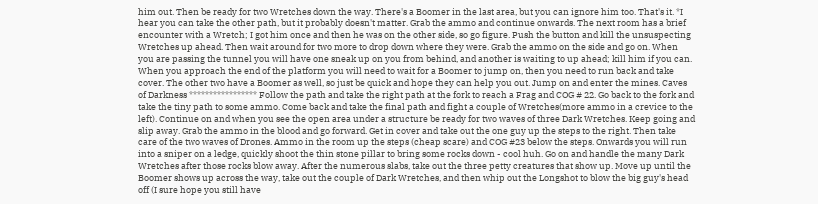him out. Then be ready for two Wretches down the way. There's a Boomer in the last area, but you can ignore him too. That's it. *I hear you can take the other path, but it probably doesn't matter. Grab the ammo and continue onwards. The next room has a brief encounter with a Wretch; I got him once and then he was on the other side, so go figure. Push the button and kill the unsuspecting Wretches up ahead. Then wait around for two more to drop down where they were. Grab the ammo on the side and go on. When you are passing the tunnel you will have one sneak up on you from behind, and another is waiting to up ahead; kill him if you can. When you approach the end of the platform you will need to wait for a Boomer to jump on, then you need to run back and take cover. The other two have a Boomer as well, so just be quick and hope they can help you out. Jump on and enter the mines. Caves of Darkness ***************** Follow the path and take the right path at the fork to reach a Frag and COG # 22. Go back to the fork and take the tiny path to some ammo. Come back and take the final path and fight a couple of Wretches(more ammo in a crevice to the left). Continue on and when you see the open area under a structure be ready for two waves of three Dark Wretches. Keep going and slip away. Grab the ammo in the blood and go forward. Get in cover and take out the one guy up the steps to the right. Then take care of the two waves of Drones. Ammo in the room up the steps (cheap scare) and COG #23 below the steps. Onwards you will run into a sniper on a ledge, quickly shoot the thin stone pillar to bring some rocks down - cool huh. Go on and handle the many Dark Wretches after those rocks blow away. After the numerous slabs, take out the three petty creatures that show up. Move up until the Boomer shows up across the way, take out the couple of Dark Wretches, and then whip out the Longshot to blow the big guy's head off (I sure hope you still have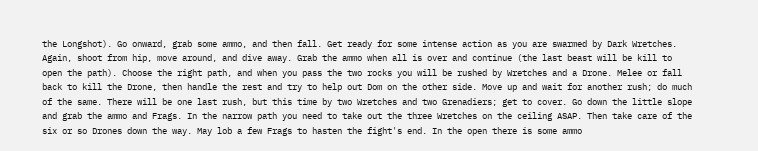the Longshot). Go onward, grab some ammo, and then fall. Get ready for some intense action as you are swarmed by Dark Wretches. Again, shoot from hip, move around, and dive away. Grab the ammo when all is over and continue (the last beast will be kill to open the path). Choose the right path, and when you pass the two rocks you will be rushed by Wretches and a Drone. Melee or fall back to kill the Drone, then handle the rest and try to help out Dom on the other side. Move up and wait for another rush; do much of the same. There will be one last rush, but this time by two Wretches and two Grenadiers; get to cover. Go down the little slope and grab the ammo and Frags. In the narrow path you need to take out the three Wretches on the ceiling ASAP. Then take care of the six or so Drones down the way. May lob a few Frags to hasten the fight's end. In the open there is some ammo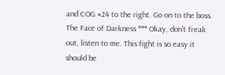and COG #24 to the right. Go on to the boss. The Face of Darkness *** Okay, don't freak out, listen to me. This fight is so easy it should be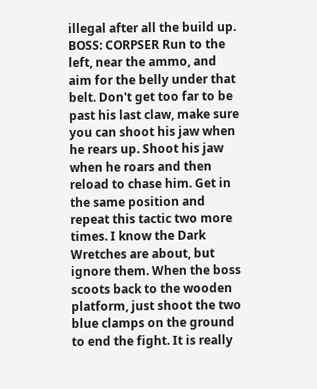illegal after all the build up. BOSS: CORPSER Run to the left, near the ammo, and aim for the belly under that belt. Don't get too far to be past his last claw, make sure you can shoot his jaw when he rears up. Shoot his jaw when he roars and then reload to chase him. Get in the same position and repeat this tactic two more times. I know the Dark Wretches are about, but ignore them. When the boss scoots back to the wooden platform, just shoot the two blue clamps on the ground to end the fight. It is really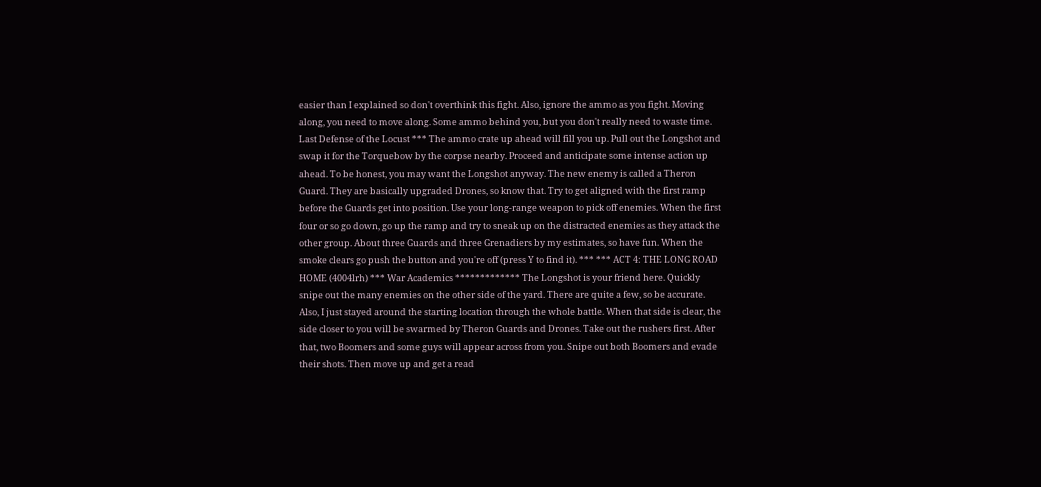easier than I explained so don't overthink this fight. Also, ignore the ammo as you fight. Moving along, you need to move along. Some ammo behind you, but you don't really need to waste time. Last Defense of the Locust *** The ammo crate up ahead will fill you up. Pull out the Longshot and swap it for the Torquebow by the corpse nearby. Proceed and anticipate some intense action up ahead. To be honest, you may want the Longshot anyway. The new enemy is called a Theron Guard. They are basically upgraded Drones, so know that. Try to get aligned with the first ramp before the Guards get into position. Use your long-range weapon to pick off enemies. When the first four or so go down, go up the ramp and try to sneak up on the distracted enemies as they attack the other group. About three Guards and three Grenadiers by my estimates, so have fun. When the smoke clears go push the button and you're off (press Y to find it). *** *** ACT 4: THE LONG ROAD HOME (4004lrh) *** War Academics ************* The Longshot is your friend here. Quickly snipe out the many enemies on the other side of the yard. There are quite a few, so be accurate. Also, I just stayed around the starting location through the whole battle. When that side is clear, the side closer to you will be swarmed by Theron Guards and Drones. Take out the rushers first. After that, two Boomers and some guys will appear across from you. Snipe out both Boomers and evade their shots. Then move up and get a read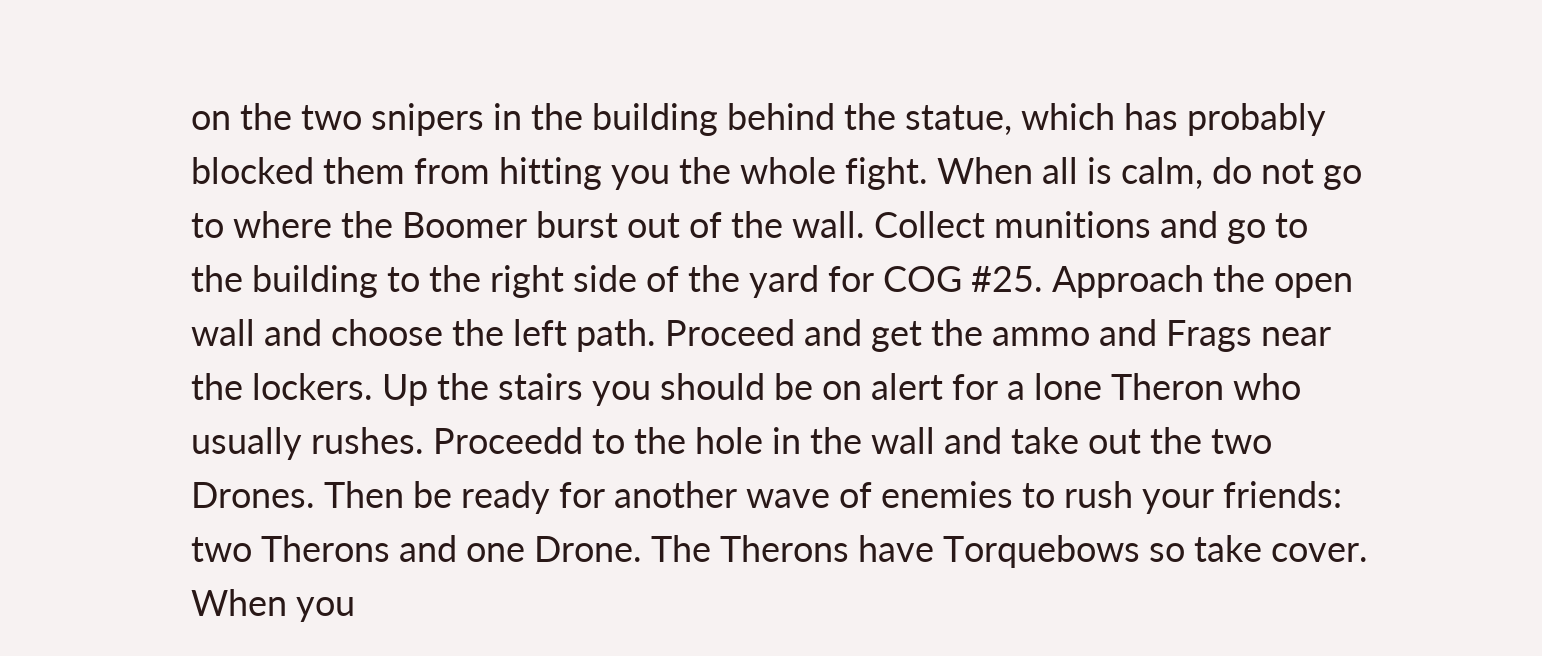on the two snipers in the building behind the statue, which has probably blocked them from hitting you the whole fight. When all is calm, do not go to where the Boomer burst out of the wall. Collect munitions and go to the building to the right side of the yard for COG #25. Approach the open wall and choose the left path. Proceed and get the ammo and Frags near the lockers. Up the stairs you should be on alert for a lone Theron who usually rushes. Proceedd to the hole in the wall and take out the two Drones. Then be ready for another wave of enemies to rush your friends: two Therons and one Drone. The Therons have Torquebows so take cover. When you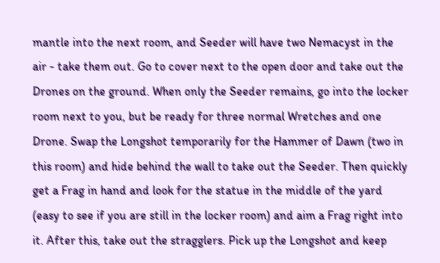mantle into the next room, and Seeder will have two Nemacyst in the air - take them out. Go to cover next to the open door and take out the Drones on the ground. When only the Seeder remains, go into the locker room next to you, but be ready for three normal Wretches and one Drone. Swap the Longshot temporarily for the Hammer of Dawn (two in this room) and hide behind the wall to take out the Seeder. Then quickly get a Frag in hand and look for the statue in the middle of the yard (easy to see if you are still in the locker room) and aim a Frag right into it. After this, take out the stragglers. Pick up the Longshot and keep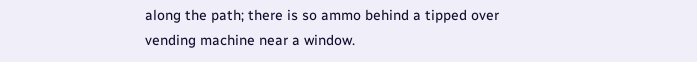along the path; there is so ammo behind a tipped over vending machine near a window.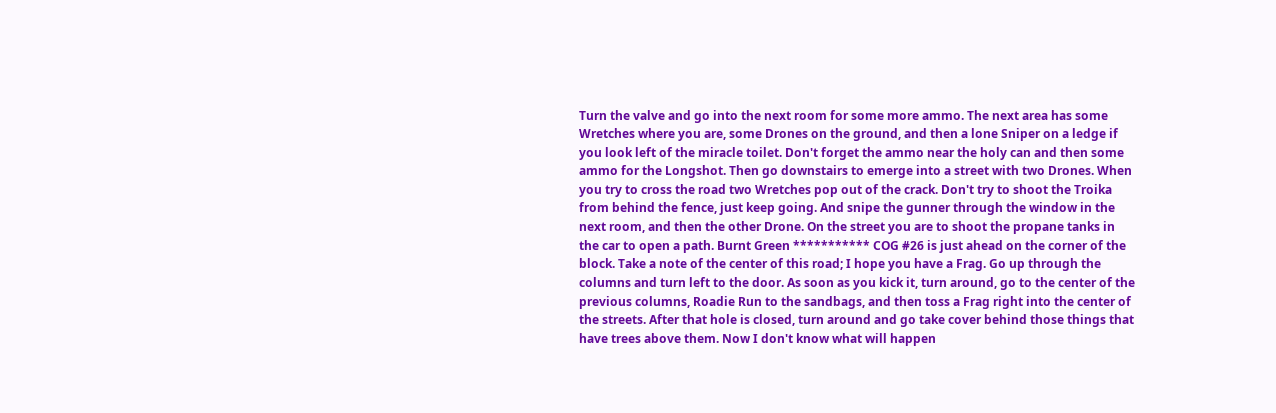Turn the valve and go into the next room for some more ammo. The next area has some Wretches where you are, some Drones on the ground, and then a lone Sniper on a ledge if you look left of the miracle toilet. Don't forget the ammo near the holy can and then some ammo for the Longshot. Then go downstairs to emerge into a street with two Drones. When you try to cross the road two Wretches pop out of the crack. Don't try to shoot the Troika from behind the fence, just keep going. And snipe the gunner through the window in the next room, and then the other Drone. On the street you are to shoot the propane tanks in the car to open a path. Burnt Green *********** COG #26 is just ahead on the corner of the block. Take a note of the center of this road; I hope you have a Frag. Go up through the columns and turn left to the door. As soon as you kick it, turn around, go to the center of the previous columns, Roadie Run to the sandbags, and then toss a Frag right into the center of the streets. After that hole is closed, turn around and go take cover behind those things that have trees above them. Now I don't know what will happen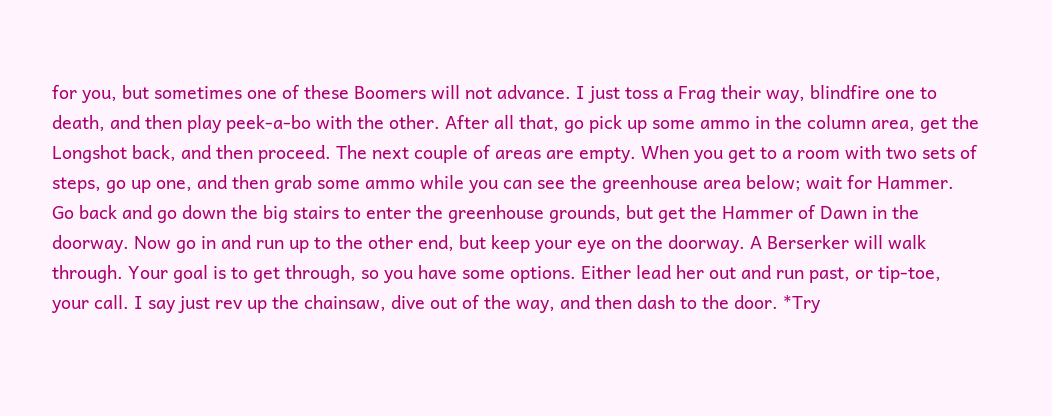for you, but sometimes one of these Boomers will not advance. I just toss a Frag their way, blindfire one to death, and then play peek-a-bo with the other. After all that, go pick up some ammo in the column area, get the Longshot back, and then proceed. The next couple of areas are empty. When you get to a room with two sets of steps, go up one, and then grab some ammo while you can see the greenhouse area below; wait for Hammer. Go back and go down the big stairs to enter the greenhouse grounds, but get the Hammer of Dawn in the doorway. Now go in and run up to the other end, but keep your eye on the doorway. A Berserker will walk through. Your goal is to get through, so you have some options. Either lead her out and run past, or tip-toe, your call. I say just rev up the chainsaw, dive out of the way, and then dash to the door. *Try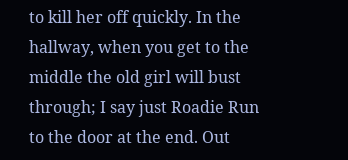to kill her off quickly. In the hallway, when you get to the middle the old girl will bust through; I say just Roadie Run to the door at the end. Out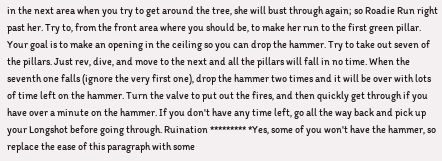in the next area when you try to get around the tree, she will bust through again; so Roadie Run right past her. Try to, from the front area where you should be, to make her run to the first green pillar. Your goal is to make an opening in the ceiling so you can drop the hammer. Try to take out seven of the pillars. Just rev, dive, and move to the next and all the pillars will fall in no time. When the seventh one falls (ignore the very first one), drop the hammer two times and it will be over with lots of time left on the hammer. Turn the valve to put out the fires, and then quickly get through if you have over a minute on the hammer. If you don't have any time left, go all the way back and pick up your Longshot before going through. Ruination ********* *Yes, some of you won't have the hammer, so replace the ease of this paragraph with some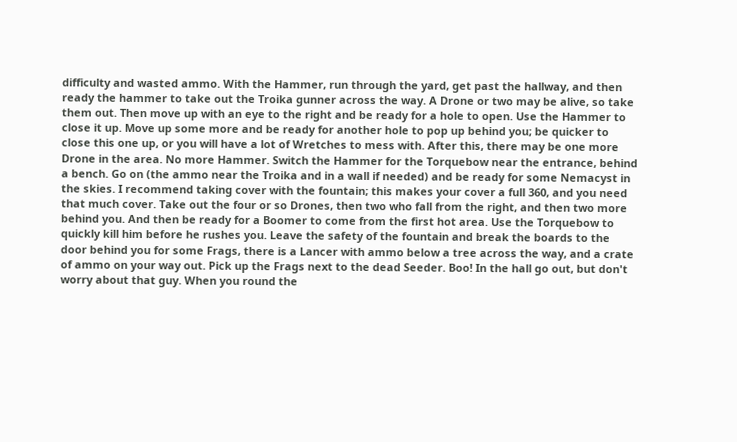difficulty and wasted ammo. With the Hammer, run through the yard, get past the hallway, and then ready the hammer to take out the Troika gunner across the way. A Drone or two may be alive, so take them out. Then move up with an eye to the right and be ready for a hole to open. Use the Hammer to close it up. Move up some more and be ready for another hole to pop up behind you; be quicker to close this one up, or you will have a lot of Wretches to mess with. After this, there may be one more Drone in the area. No more Hammer. Switch the Hammer for the Torquebow near the entrance, behind a bench. Go on (the ammo near the Troika and in a wall if needed) and be ready for some Nemacyst in the skies. I recommend taking cover with the fountain; this makes your cover a full 360, and you need that much cover. Take out the four or so Drones, then two who fall from the right, and then two more behind you. And then be ready for a Boomer to come from the first hot area. Use the Torquebow to quickly kill him before he rushes you. Leave the safety of the fountain and break the boards to the door behind you for some Frags, there is a Lancer with ammo below a tree across the way, and a crate of ammo on your way out. Pick up the Frags next to the dead Seeder. Boo! In the hall go out, but don't worry about that guy. When you round the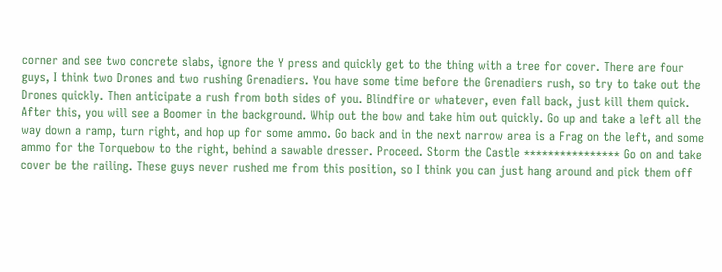corner and see two concrete slabs, ignore the Y press and quickly get to the thing with a tree for cover. There are four guys, I think two Drones and two rushing Grenadiers. You have some time before the Grenadiers rush, so try to take out the Drones quickly. Then anticipate a rush from both sides of you. Blindfire or whatever, even fall back, just kill them quick. After this, you will see a Boomer in the background. Whip out the bow and take him out quickly. Go up and take a left all the way down a ramp, turn right, and hop up for some ammo. Go back and in the next narrow area is a Frag on the left, and some ammo for the Torquebow to the right, behind a sawable dresser. Proceed. Storm the Castle **************** Go on and take cover be the railing. These guys never rushed me from this position, so I think you can just hang around and pick them off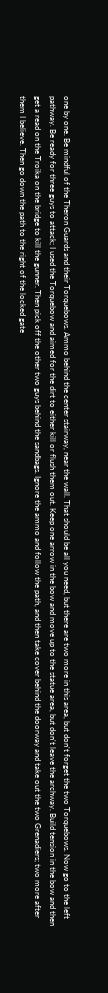one by one. Be mindful of the Theron Guards and their Torquebows. Ammo behind the center stairway, near the wall. That should be all you need, but there are two more in this area, but don't forget the two Torquebows. Now go to the left pathway. Be ready for three guys to attack; I used the Torquebow and aimed for the dirt to either kill or flush them out. Keep one arrow in the bow and move up to the statue area, but don't leave the archway. Build tension in the bow and then get a read on the Troika on the bridge to kill the gunner. Then pick off the other two guys behind the sandbags. Ignore the ammo and follow the path, and then take cover behind the doorway and take out the two Grenadiers; two more after them I believe. Then go down the path to the right of the locked gate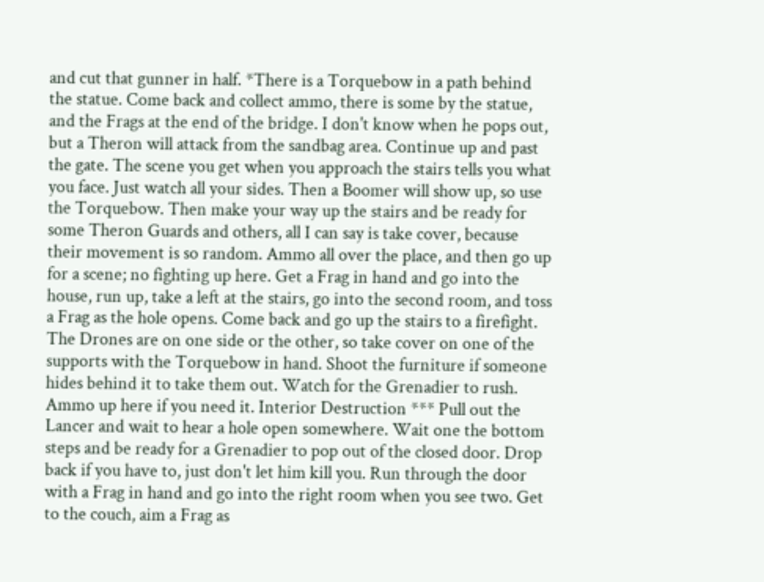and cut that gunner in half. *There is a Torquebow in a path behind the statue. Come back and collect ammo, there is some by the statue, and the Frags at the end of the bridge. I don't know when he pops out, but a Theron will attack from the sandbag area. Continue up and past the gate. The scene you get when you approach the stairs tells you what you face. Just watch all your sides. Then a Boomer will show up, so use the Torquebow. Then make your way up the stairs and be ready for some Theron Guards and others, all I can say is take cover, because their movement is so random. Ammo all over the place, and then go up for a scene; no fighting up here. Get a Frag in hand and go into the house, run up, take a left at the stairs, go into the second room, and toss a Frag as the hole opens. Come back and go up the stairs to a firefight. The Drones are on one side or the other, so take cover on one of the supports with the Torquebow in hand. Shoot the furniture if someone hides behind it to take them out. Watch for the Grenadier to rush. Ammo up here if you need it. Interior Destruction *** Pull out the Lancer and wait to hear a hole open somewhere. Wait one the bottom steps and be ready for a Grenadier to pop out of the closed door. Drop back if you have to, just don't let him kill you. Run through the door with a Frag in hand and go into the right room when you see two. Get to the couch, aim a Frag as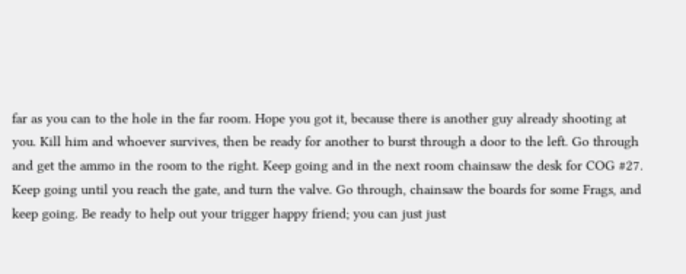far as you can to the hole in the far room. Hope you got it, because there is another guy already shooting at you. Kill him and whoever survives, then be ready for another to burst through a door to the left. Go through and get the ammo in the room to the right. Keep going and in the next room chainsaw the desk for COG #27. Keep going until you reach the gate, and turn the valve. Go through, chainsaw the boards for some Frags, and keep going. Be ready to help out your trigger happy friend; you can just just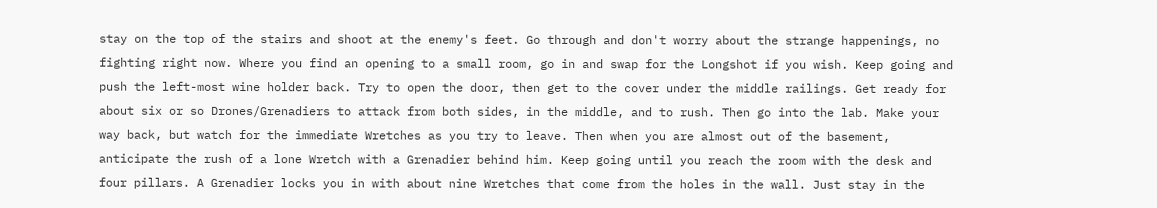stay on the top of the stairs and shoot at the enemy's feet. Go through and don't worry about the strange happenings, no fighting right now. Where you find an opening to a small room, go in and swap for the Longshot if you wish. Keep going and push the left-most wine holder back. Try to open the door, then get to the cover under the middle railings. Get ready for about six or so Drones/Grenadiers to attack from both sides, in the middle, and to rush. Then go into the lab. Make your way back, but watch for the immediate Wretches as you try to leave. Then when you are almost out of the basement, anticipate the rush of a lone Wretch with a Grenadier behind him. Keep going until you reach the room with the desk and four pillars. A Grenadier locks you in with about nine Wretches that come from the holes in the wall. Just stay in the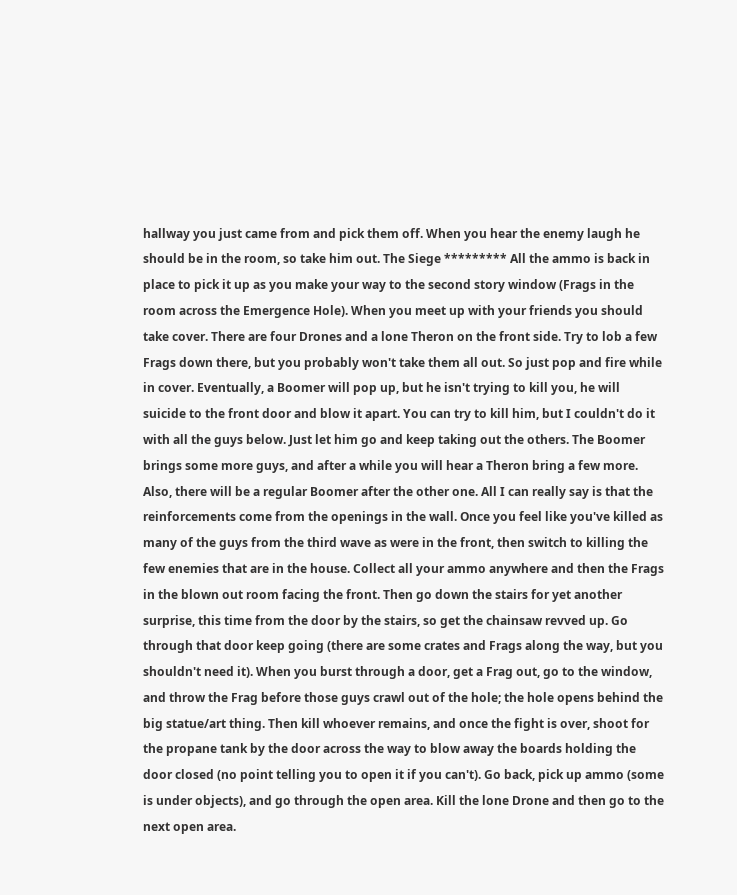hallway you just came from and pick them off. When you hear the enemy laugh he should be in the room, so take him out. The Siege ********* All the ammo is back in place to pick it up as you make your way to the second story window (Frags in the room across the Emergence Hole). When you meet up with your friends you should take cover. There are four Drones and a lone Theron on the front side. Try to lob a few Frags down there, but you probably won't take them all out. So just pop and fire while in cover. Eventually, a Boomer will pop up, but he isn't trying to kill you, he will suicide to the front door and blow it apart. You can try to kill him, but I couldn't do it with all the guys below. Just let him go and keep taking out the others. The Boomer brings some more guys, and after a while you will hear a Theron bring a few more. Also, there will be a regular Boomer after the other one. All I can really say is that the reinforcements come from the openings in the wall. Once you feel like you've killed as many of the guys from the third wave as were in the front, then switch to killing the few enemies that are in the house. Collect all your ammo anywhere and then the Frags in the blown out room facing the front. Then go down the stairs for yet another surprise, this time from the door by the stairs, so get the chainsaw revved up. Go through that door keep going (there are some crates and Frags along the way, but you shouldn't need it). When you burst through a door, get a Frag out, go to the window, and throw the Frag before those guys crawl out of the hole; the hole opens behind the big statue/art thing. Then kill whoever remains, and once the fight is over, shoot for the propane tank by the door across the way to blow away the boards holding the door closed (no point telling you to open it if you can't). Go back, pick up ammo (some is under objects), and go through the open area. Kill the lone Drone and then go to the next open area.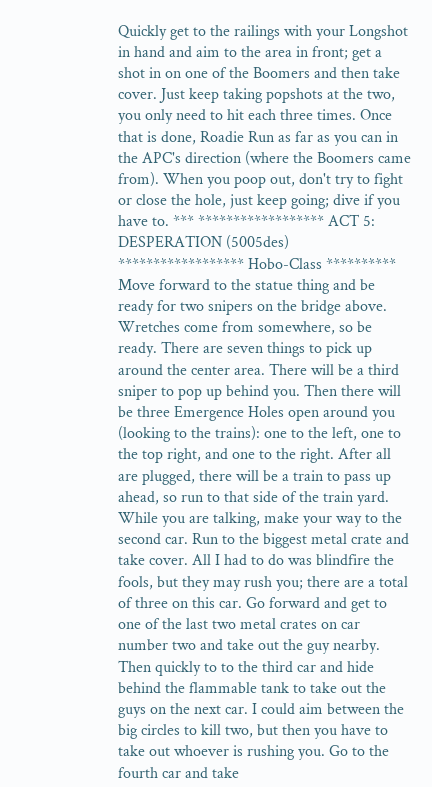Quickly get to the railings with your Longshot in hand and aim to the area in front; get a shot in on one of the Boomers and then take cover. Just keep taking popshots at the two, you only need to hit each three times. Once that is done, Roadie Run as far as you can in the APC's direction (where the Boomers came from). When you poop out, don't try to fight or close the hole, just keep going; dive if you have to. *** ****************** ACT 5: DESPERATION (5005des) ****************** Hobo-Class ********** Move forward to the statue thing and be ready for two snipers on the bridge above. Wretches come from somewhere, so be ready. There are seven things to pick up around the center area. There will be a third sniper to pop up behind you. Then there will be three Emergence Holes open around you (looking to the trains): one to the left, one to the top right, and one to the right. After all are plugged, there will be a train to pass up ahead, so run to that side of the train yard. While you are talking, make your way to the second car. Run to the biggest metal crate and take cover. All I had to do was blindfire the fools, but they may rush you; there are a total of three on this car. Go forward and get to one of the last two metal crates on car number two and take out the guy nearby. Then quickly to to the third car and hide behind the flammable tank to take out the guys on the next car. I could aim between the big circles to kill two, but then you have to take out whoever is rushing you. Go to the fourth car and take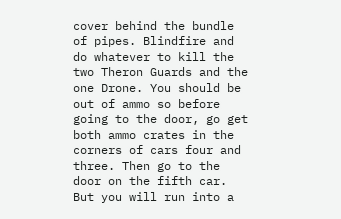cover behind the bundle of pipes. Blindfire and do whatever to kill the two Theron Guards and the one Drone. You should be out of ammo so before going to the door, go get both ammo crates in the corners of cars four and three. Then go to the door on the fifth car. But you will run into a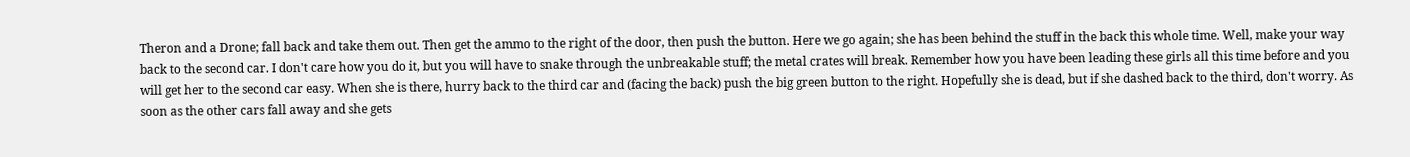Theron and a Drone; fall back and take them out. Then get the ammo to the right of the door, then push the button. Here we go again; she has been behind the stuff in the back this whole time. Well, make your way back to the second car. I don't care how you do it, but you will have to snake through the unbreakable stuff; the metal crates will break. Remember how you have been leading these girls all this time before and you will get her to the second car easy. When she is there, hurry back to the third car and (facing the back) push the big green button to the right. Hopefully she is dead, but if she dashed back to the third, don't worry. As soon as the other cars fall away and she gets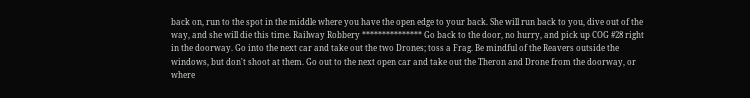back on, run to the spot in the middle where you have the open edge to your back. She will run back to you, dive out of the way, and she will die this time. Railway Robbery *************** Go back to the door, no hurry, and pick up COG #28 right in the doorway. Go into the next car and take out the two Drones; toss a Frag. Be mindful of the Reavers outside the windows, but don't shoot at them. Go out to the next open car and take out the Theron and Drone from the doorway, or where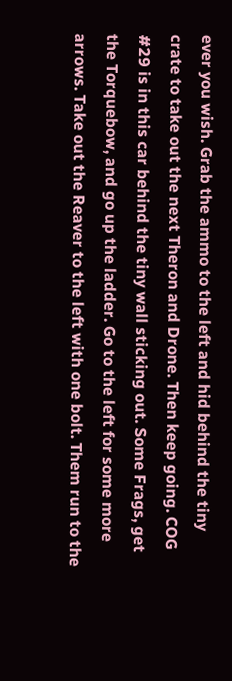ever you wish. Grab the ammo to the left and hid behind the tiny crate to take out the next Theron and Drone. Then keep going. COG #29 is in this car behind the tiny wall sticking out. Some Frags, get the Torquebow, and go up the ladder. Go to the left for some more arrows. Take out the Reaver to the left with one bolt. Them run to the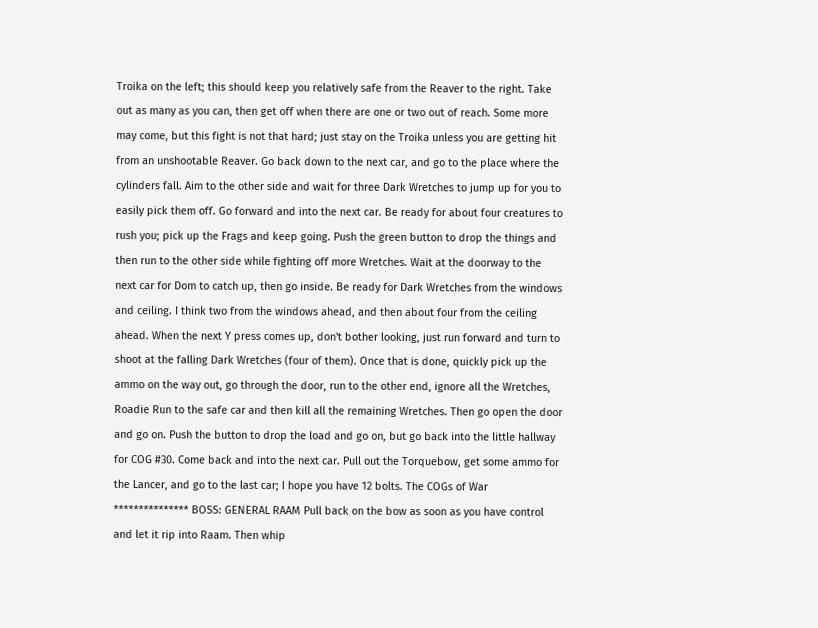Troika on the left; this should keep you relatively safe from the Reaver to the right. Take out as many as you can, then get off when there are one or two out of reach. Some more may come, but this fight is not that hard; just stay on the Troika unless you are getting hit from an unshootable Reaver. Go back down to the next car, and go to the place where the cylinders fall. Aim to the other side and wait for three Dark Wretches to jump up for you to easily pick them off. Go forward and into the next car. Be ready for about four creatures to rush you; pick up the Frags and keep going. Push the green button to drop the things and then run to the other side while fighting off more Wretches. Wait at the doorway to the next car for Dom to catch up, then go inside. Be ready for Dark Wretches from the windows and ceiling. I think two from the windows ahead, and then about four from the ceiling ahead. When the next Y press comes up, don't bother looking, just run forward and turn to shoot at the falling Dark Wretches (four of them). Once that is done, quickly pick up the ammo on the way out, go through the door, run to the other end, ignore all the Wretches, Roadie Run to the safe car and then kill all the remaining Wretches. Then go open the door and go on. Push the button to drop the load and go on, but go back into the little hallway for COG #30. Come back and into the next car. Pull out the Torquebow, get some ammo for the Lancer, and go to the last car; I hope you have 12 bolts. The COGs of War *************** BOSS: GENERAL RAAM Pull back on the bow as soon as you have control and let it rip into Raam. Then whip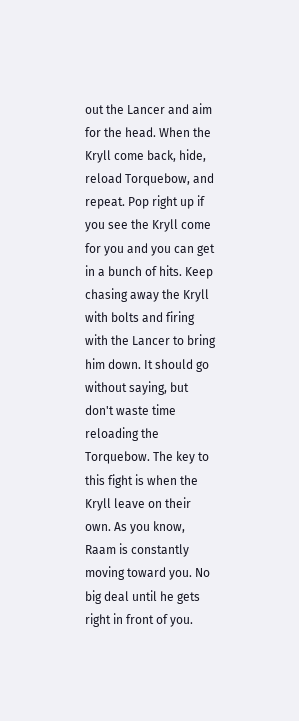out the Lancer and aim for the head. When the Kryll come back, hide, reload Torquebow, and repeat. Pop right up if you see the Kryll come for you and you can get in a bunch of hits. Keep chasing away the Kryll with bolts and firing with the Lancer to bring him down. It should go without saying, but don't waste time reloading the Torquebow. The key to this fight is when the Kryll leave on their own. As you know, Raam is constantly moving toward you. No big deal until he gets right in front of you.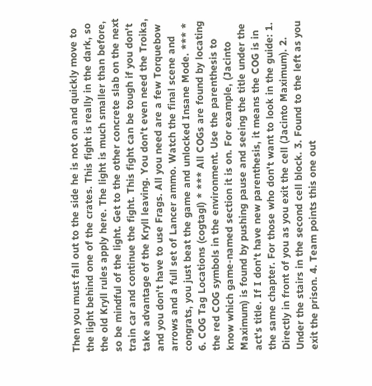Then you must fall out to the side he is not on and quickly move to the light behind one of the crates. This fight is really in the dark, so the old Kryll rules apply here. The light is much smaller than before, so be mindful of the light. Get to the other concrete slab on the next train car and continue the fight. This fight can be tough if you don't take advantage of the Kryll leaving. You don't even need the Troika, and you don't have to use Frags. All you need are a few Torquebow arrows and a full set of Lancer ammo. Watch the final scene and congrats, you just beat the game and unlocked Insane Mode. *** * 6. COG Tag Locations (cogtagl) * *** All COGs are found by locating the red COG symbols in the environment. Use the parenthesis to know which game-named section it is on. For example, (Jacinto Maximum) is found by pushing pause and seeing the title under the act's title. If I don't have new parenthesis, it means the COG is in the same chapter. For those who don't want to look in the guide: 1. Directly in front of you as you exit the cell (Jacinto Maximum). 2. Under the stairs in the second cell block. 3. Found to the left as you exit the prison. 4. Team points this one out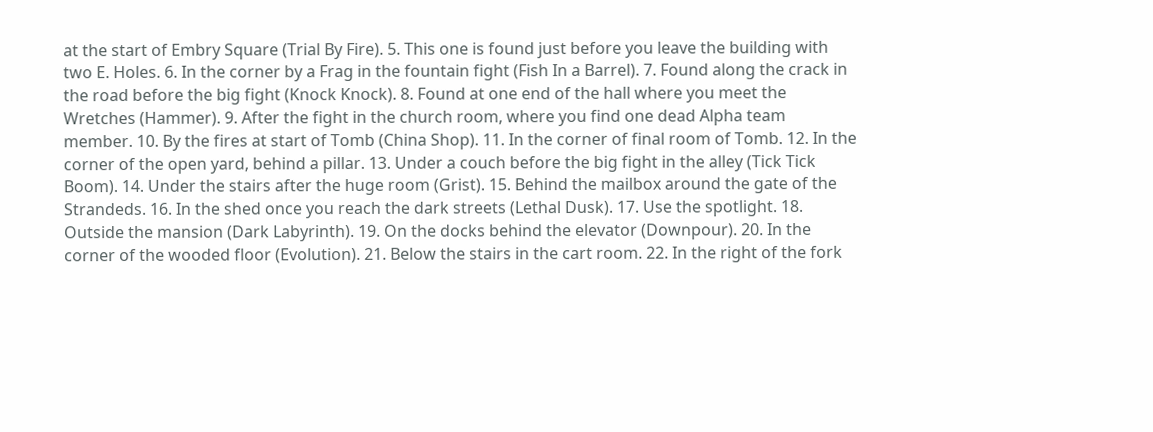at the start of Embry Square (Trial By Fire). 5. This one is found just before you leave the building with two E. Holes. 6. In the corner by a Frag in the fountain fight (Fish In a Barrel). 7. Found along the crack in the road before the big fight (Knock Knock). 8. Found at one end of the hall where you meet the Wretches (Hammer). 9. After the fight in the church room, where you find one dead Alpha team member. 10. By the fires at start of Tomb (China Shop). 11. In the corner of final room of Tomb. 12. In the corner of the open yard, behind a pillar. 13. Under a couch before the big fight in the alley (Tick Tick Boom). 14. Under the stairs after the huge room (Grist). 15. Behind the mailbox around the gate of the Strandeds. 16. In the shed once you reach the dark streets (Lethal Dusk). 17. Use the spotlight. 18. Outside the mansion (Dark Labyrinth). 19. On the docks behind the elevator (Downpour). 20. In the corner of the wooded floor (Evolution). 21. Below the stairs in the cart room. 22. In the right of the fork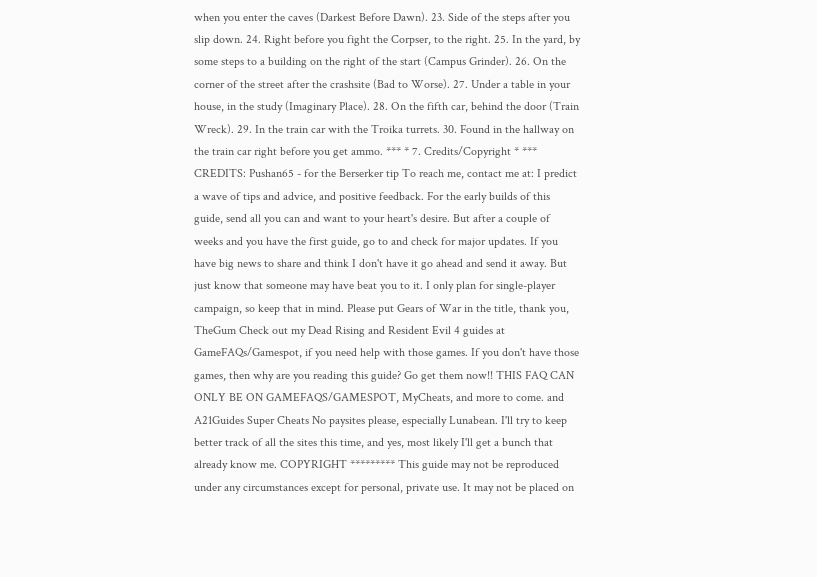when you enter the caves (Darkest Before Dawn). 23. Side of the steps after you slip down. 24. Right before you fight the Corpser, to the right. 25. In the yard, by some steps to a building on the right of the start (Campus Grinder). 26. On the corner of the street after the crashsite (Bad to Worse). 27. Under a table in your house, in the study (Imaginary Place). 28. On the fifth car, behind the door (Train Wreck). 29. In the train car with the Troika turrets. 30. Found in the hallway on the train car right before you get ammo. *** * 7. Credits/Copyright * *** CREDITS: Pushan65 - for the Berserker tip To reach me, contact me at: I predict a wave of tips and advice, and positive feedback. For the early builds of this guide, send all you can and want to your heart's desire. But after a couple of weeks and you have the first guide, go to and check for major updates. If you have big news to share and think I don't have it go ahead and send it away. But just know that someone may have beat you to it. I only plan for single-player campaign, so keep that in mind. Please put Gears of War in the title, thank you, TheGum Check out my Dead Rising and Resident Evil 4 guides at GameFAQs/Gamespot, if you need help with those games. If you don't have those games, then why are you reading this guide? Go get them now!! THIS FAQ CAN ONLY BE ON GAMEFAQS/GAMESPOT, MyCheats, and more to come. and A21Guides Super Cheats No paysites please, especially Lunabean. I'll try to keep better track of all the sites this time, and yes, most likely I'll get a bunch that already know me. COPYRIGHT ********* This guide may not be reproduced under any circumstances except for personal, private use. It may not be placed on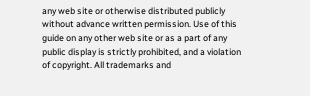any web site or otherwise distributed publicly without advance written permission. Use of this guide on any other web site or as a part of any public display is strictly prohibited, and a violation of copyright. All trademarks and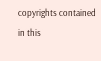copyrights contained in this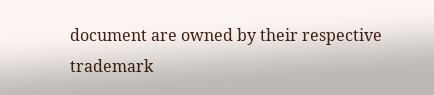document are owned by their respective trademark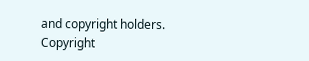and copyright holders. Copyright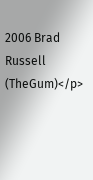2006 Brad Russell (TheGum)</p>